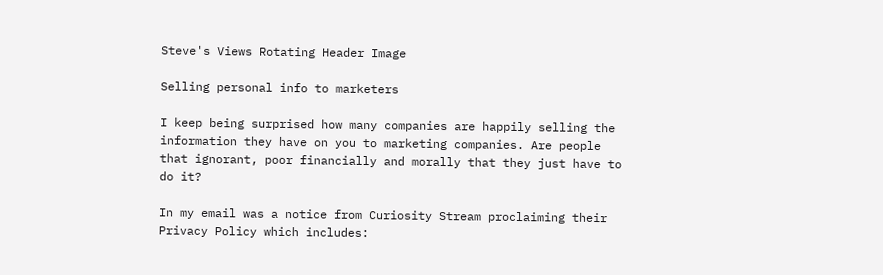Steve's Views Rotating Header Image

Selling personal info to marketers

I keep being surprised how many companies are happily selling the information they have on you to marketing companies. Are people that ignorant, poor financially and morally that they just have to do it?

In my email was a notice from Curiosity Stream proclaiming their Privacy Policy which includes: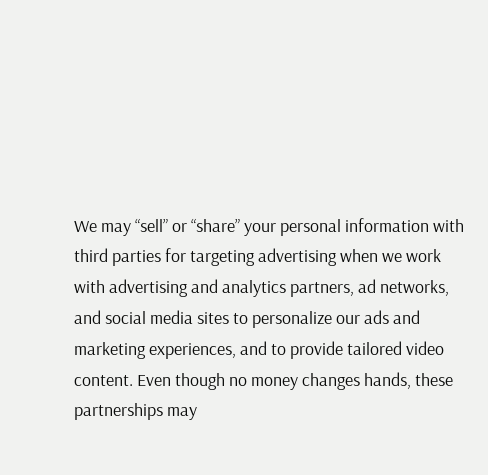We may “sell” or “share” your personal information with third parties for targeting advertising when we work with advertising and analytics partners, ad networks, and social media sites to personalize our ads and marketing experiences, and to provide tailored video content. Even though no money changes hands, these partnerships may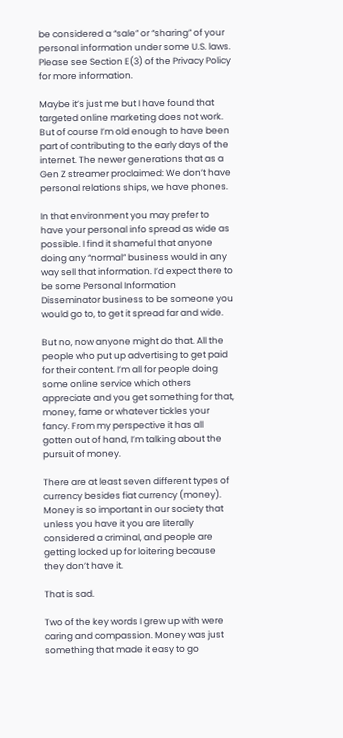be considered a “sale” or “sharing” of your personal information under some U.S. laws. Please see Section E(3) of the Privacy Policy for more information.

Maybe it’s just me but I have found that targeted online marketing does not work. But of course I’m old enough to have been part of contributing to the early days of the internet. The newer generations that as a Gen Z streamer proclaimed: We don’t have personal relations ships, we have phones.

In that environment you may prefer to have your personal info spread as wide as possible. I find it shameful that anyone doing any “normal” business would in any way sell that information. I’d expect there to be some Personal Information Disseminator business to be someone you would go to, to get it spread far and wide.

But no, now anyone might do that. All the people who put up advertising to get paid for their content. I’m all for people doing some online service which others appreciate and you get something for that, money, fame or whatever tickles your fancy. From my perspective it has all gotten out of hand, I’m talking about the pursuit of money.

There are at least seven different types of currency besides fiat currency (money). Money is so important in our society that unless you have it you are literally considered a criminal, and people are getting locked up for loitering because they don’t have it.

That is sad.

Two of the key words I grew up with were caring and compassion. Money was just something that made it easy to go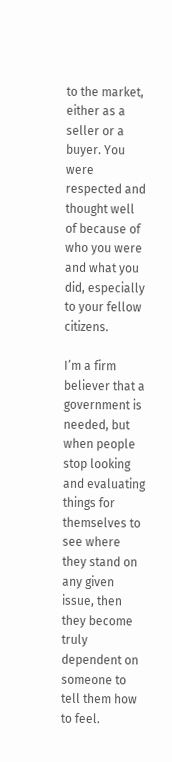to the market, either as a seller or a buyer. You were respected and thought well of because of who you were and what you did, especially to your fellow citizens.

I’m a firm believer that a government is needed, but when people stop looking and evaluating things for themselves to see where they stand on any given issue, then they become truly dependent on someone to tell them how to feel.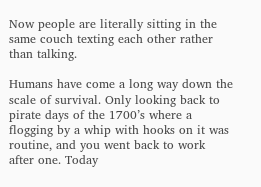Now people are literally sitting in the same couch texting each other rather than talking.

Humans have come a long way down the scale of survival. Only looking back to pirate days of the 1700’s where a flogging by a whip with hooks on it was routine, and you went back to work after one. Today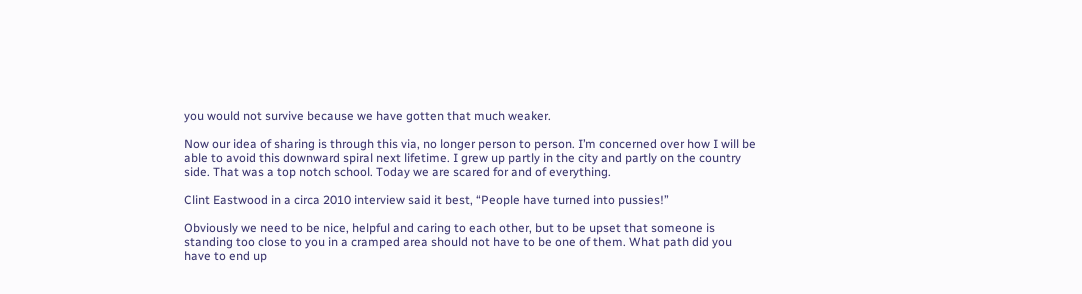you would not survive because we have gotten that much weaker.

Now our idea of sharing is through this via, no longer person to person. I’m concerned over how I will be able to avoid this downward spiral next lifetime. I grew up partly in the city and partly on the country side. That was a top notch school. Today we are scared for and of everything.

Clint Eastwood in a circa 2010 interview said it best, “People have turned into pussies!”

Obviously we need to be nice, helpful and caring to each other, but to be upset that someone is standing too close to you in a cramped area should not have to be one of them. What path did you have to end up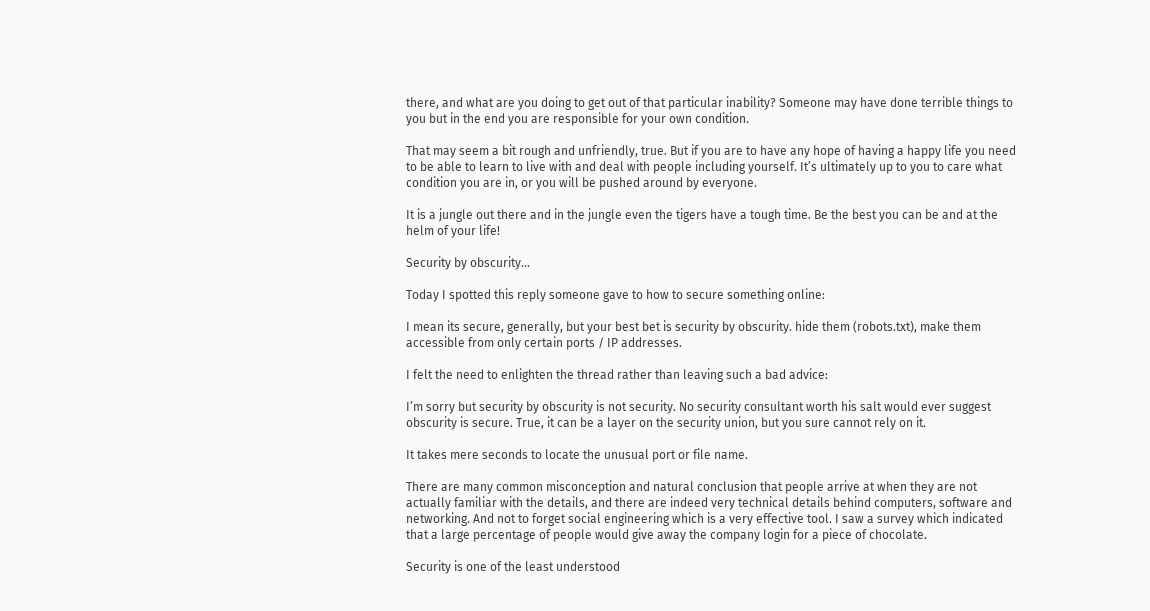there, and what are you doing to get out of that particular inability? Someone may have done terrible things to you but in the end you are responsible for your own condition.

That may seem a bit rough and unfriendly, true. But if you are to have any hope of having a happy life you need to be able to learn to live with and deal with people including yourself. It’s ultimately up to you to care what condition you are in, or you will be pushed around by everyone.

It is a jungle out there and in the jungle even the tigers have a tough time. Be the best you can be and at the helm of your life!

Security by obscurity…

Today I spotted this reply someone gave to how to secure something online:

I mean its secure, generally, but your best bet is security by obscurity. hide them (robots.txt), make them accessible from only certain ports / IP addresses.

I felt the need to enlighten the thread rather than leaving such a bad advice:

I’m sorry but security by obscurity is not security. No security consultant worth his salt would ever suggest obscurity is secure. True, it can be a layer on the security union, but you sure cannot rely on it.

It takes mere seconds to locate the unusual port or file name.

There are many common misconception and natural conclusion that people arrive at when they are not actually familiar with the details, and there are indeed very technical details behind computers, software and networking. And not to forget social engineering which is a very effective tool. I saw a survey which indicated that a large percentage of people would give away the company login for a piece of chocolate.

Security is one of the least understood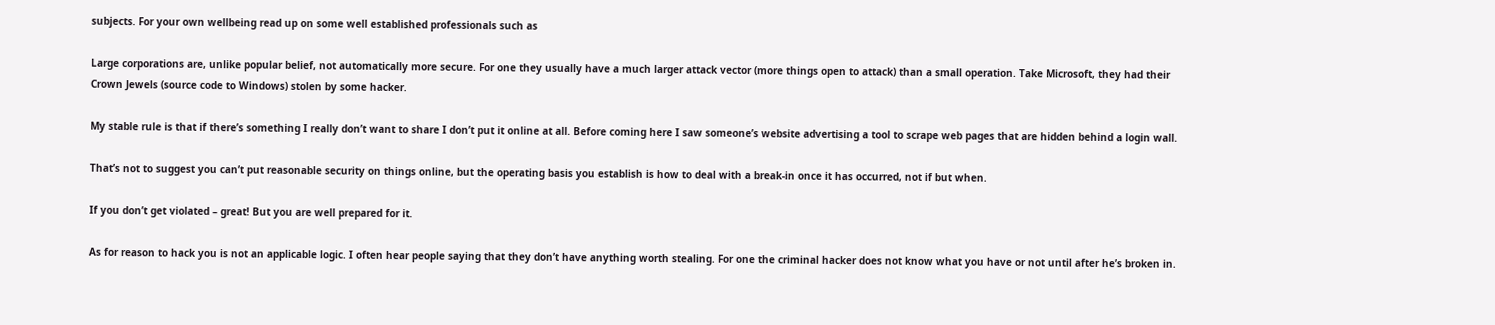subjects. For your own wellbeing read up on some well established professionals such as

Large corporations are, unlike popular belief, not automatically more secure. For one they usually have a much larger attack vector (more things open to attack) than a small operation. Take Microsoft, they had their Crown Jewels (source code to Windows) stolen by some hacker.

My stable rule is that if there’s something I really don’t want to share I don’t put it online at all. Before coming here I saw someone’s website advertising a tool to scrape web pages that are hidden behind a login wall.

That’s not to suggest you can’t put reasonable security on things online, but the operating basis you establish is how to deal with a break-in once it has occurred, not if but when.

If you don’t get violated – great! But you are well prepared for it.

As for reason to hack you is not an applicable logic. I often hear people saying that they don’t have anything worth stealing. For one the criminal hacker does not know what you have or not until after he’s broken in.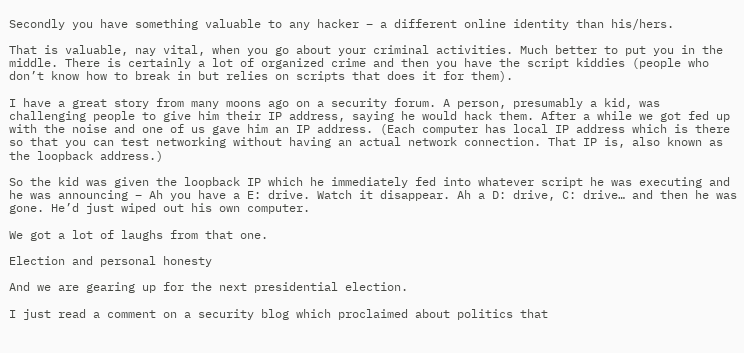Secondly you have something valuable to any hacker – a different online identity than his/hers.

That is valuable, nay vital, when you go about your criminal activities. Much better to put you in the middle. There is certainly a lot of organized crime and then you have the script kiddies (people who don’t know how to break in but relies on scripts that does it for them).

I have a great story from many moons ago on a security forum. A person, presumably a kid, was challenging people to give him their IP address, saying he would hack them. After a while we got fed up with the noise and one of us gave him an IP address. (Each computer has local IP address which is there so that you can test networking without having an actual network connection. That IP is, also known as the loopback address.)

So the kid was given the loopback IP which he immediately fed into whatever script he was executing and he was announcing – Ah you have a E: drive. Watch it disappear. Ah a D: drive, C: drive… and then he was gone. He’d just wiped out his own computer.

We got a lot of laughs from that one.

Election and personal honesty

And we are gearing up for the next presidential election.

I just read a comment on a security blog which proclaimed about politics that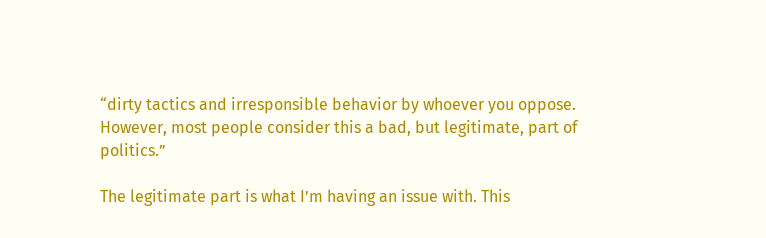“dirty tactics and irresponsible behavior by whoever you oppose. However, most people consider this a bad, but legitimate, part of politics.”

The legitimate part is what I’m having an issue with. This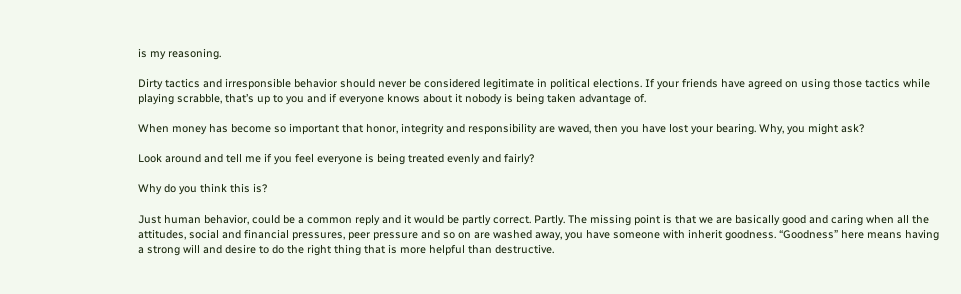is my reasoning.

Dirty tactics and irresponsible behavior should never be considered legitimate in political elections. If your friends have agreed on using those tactics while playing scrabble, that’s up to you and if everyone knows about it nobody is being taken advantage of.

When money has become so important that honor, integrity and responsibility are waved, then you have lost your bearing. Why, you might ask?

Look around and tell me if you feel everyone is being treated evenly and fairly?

Why do you think this is?

Just human behavior, could be a common reply and it would be partly correct. Partly. The missing point is that we are basically good and caring when all the attitudes, social and financial pressures, peer pressure and so on are washed away, you have someone with inherit goodness. “Goodness” here means having a strong will and desire to do the right thing that is more helpful than destructive.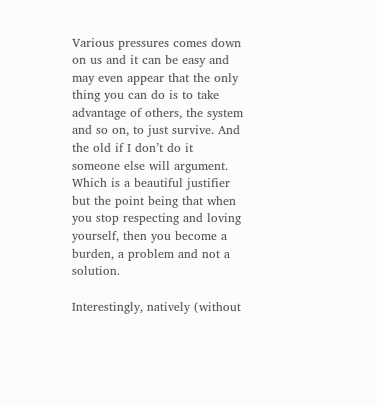Various pressures comes down on us and it can be easy and may even appear that the only thing you can do is to take advantage of others, the system and so on, to just survive. And the old if I don’t do it someone else will argument. Which is a beautiful justifier but the point being that when you stop respecting and loving yourself, then you become a burden, a problem and not a solution.

Interestingly, natively (without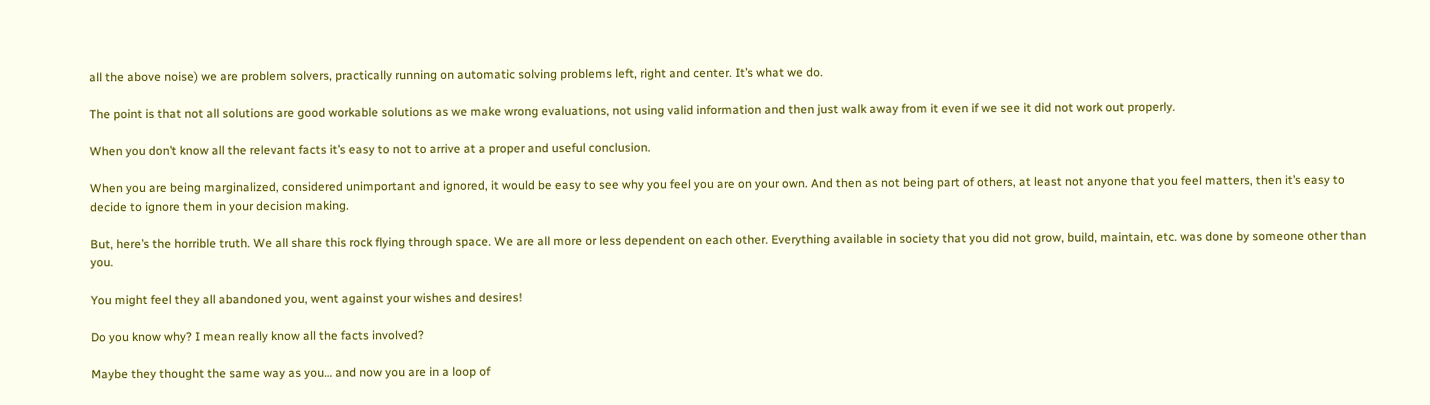all the above noise) we are problem solvers, practically running on automatic solving problems left, right and center. It’s what we do.

The point is that not all solutions are good workable solutions as we make wrong evaluations, not using valid information and then just walk away from it even if we see it did not work out properly.

When you don’t know all the relevant facts it’s easy to not to arrive at a proper and useful conclusion.

When you are being marginalized, considered unimportant and ignored, it would be easy to see why you feel you are on your own. And then as not being part of others, at least not anyone that you feel matters, then it’s easy to decide to ignore them in your decision making.

But, here’s the horrible truth. We all share this rock flying through space. We are all more or less dependent on each other. Everything available in society that you did not grow, build, maintain, etc. was done by someone other than you.

You might feel they all abandoned you, went against your wishes and desires!

Do you know why? I mean really know all the facts involved?

Maybe they thought the same way as you… and now you are in a loop of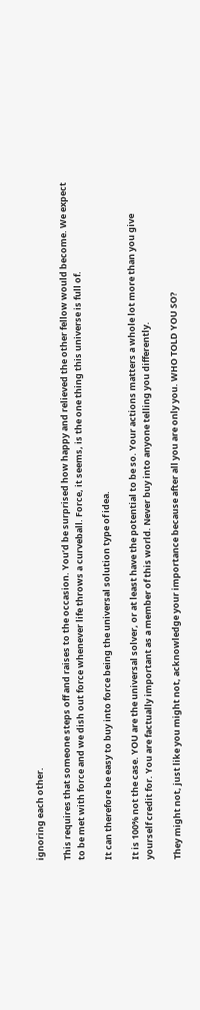ignoring each other.

This requires that someone steps off and raises to the occasion. You’d be surprised how happy and relieved the other fellow would become. We expect to be met with force and we dish out force whenever life throws a curveball. Force, it seems, is the one thing this universe is full of.

It can therefore be easy to buy into force being the universal solution type of idea.

It is 100% not the case. YOU are the universal solver, or at least have the potential to be so. Your actions matters a whole lot more than you give yourself credit for. You are factually important as a member of this world. Never buy into anyone telling you differently.

They might not, just like you might not, acknowledge your importance because after all you are only you. WHO TOLD YOU SO?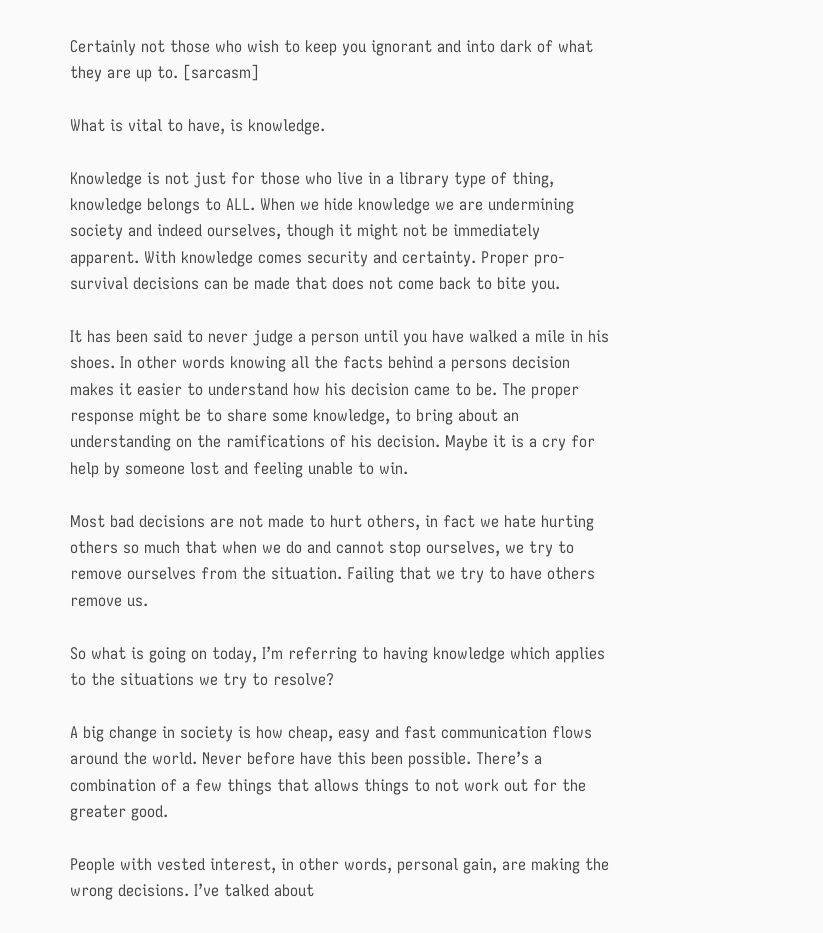Certainly not those who wish to keep you ignorant and into dark of what they are up to. [sarcasm]

What is vital to have, is knowledge.

Knowledge is not just for those who live in a library type of thing, knowledge belongs to ALL. When we hide knowledge we are undermining society and indeed ourselves, though it might not be immediately apparent. With knowledge comes security and certainty. Proper pro-survival decisions can be made that does not come back to bite you.

It has been said to never judge a person until you have walked a mile in his shoes. In other words knowing all the facts behind a persons decision makes it easier to understand how his decision came to be. The proper response might be to share some knowledge, to bring about an understanding on the ramifications of his decision. Maybe it is a cry for help by someone lost and feeling unable to win.

Most bad decisions are not made to hurt others, in fact we hate hurting others so much that when we do and cannot stop ourselves, we try to remove ourselves from the situation. Failing that we try to have others remove us.

So what is going on today, I’m referring to having knowledge which applies to the situations we try to resolve?

A big change in society is how cheap, easy and fast communication flows around the world. Never before have this been possible. There’s a combination of a few things that allows things to not work out for the greater good.

People with vested interest, in other words, personal gain, are making the wrong decisions. I’ve talked about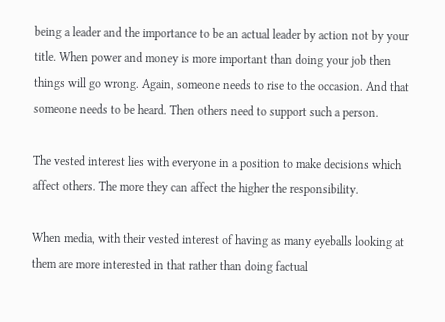being a leader and the importance to be an actual leader by action not by your title. When power and money is more important than doing your job then things will go wrong. Again, someone needs to rise to the occasion. And that someone needs to be heard. Then others need to support such a person.

The vested interest lies with everyone in a position to make decisions which affect others. The more they can affect the higher the responsibility.

When media, with their vested interest of having as many eyeballs looking at them are more interested in that rather than doing factual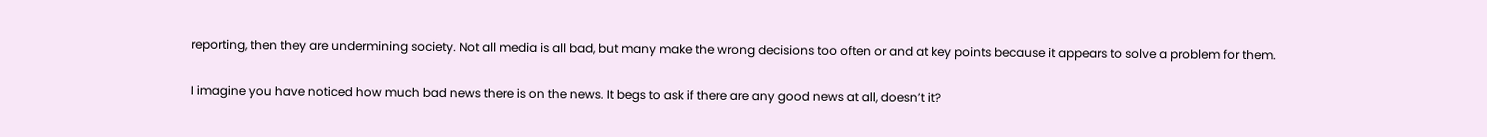reporting, then they are undermining society. Not all media is all bad, but many make the wrong decisions too often or and at key points because it appears to solve a problem for them.

I imagine you have noticed how much bad news there is on the news. It begs to ask if there are any good news at all, doesn’t it?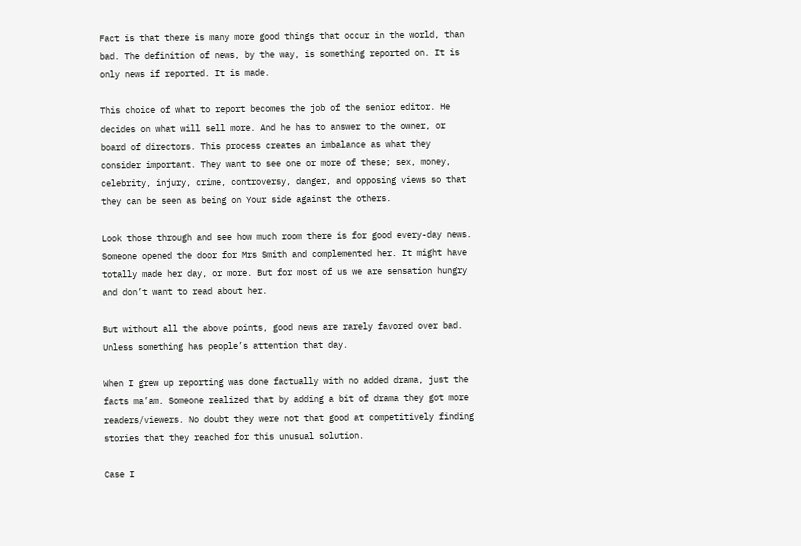Fact is that there is many more good things that occur in the world, than bad. The definition of news, by the way, is something reported on. It is only news if reported. It is made.

This choice of what to report becomes the job of the senior editor. He decides on what will sell more. And he has to answer to the owner, or board of directors. This process creates an imbalance as what they consider important. They want to see one or more of these; sex, money, celebrity, injury, crime, controversy, danger, and opposing views so that they can be seen as being on Your side against the others.

Look those through and see how much room there is for good every-day news. Someone opened the door for Mrs Smith and complemented her. It might have totally made her day, or more. But for most of us we are sensation hungry and don’t want to read about her.

But without all the above points, good news are rarely favored over bad. Unless something has people’s attention that day.

When I grew up reporting was done factually with no added drama, just the facts ma’am. Someone realized that by adding a bit of drama they got more readers/viewers. No doubt they were not that good at competitively finding stories that they reached for this unusual solution.

Case I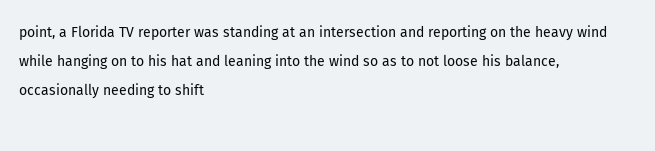point, a Florida TV reporter was standing at an intersection and reporting on the heavy wind while hanging on to his hat and leaning into the wind so as to not loose his balance, occasionally needing to shift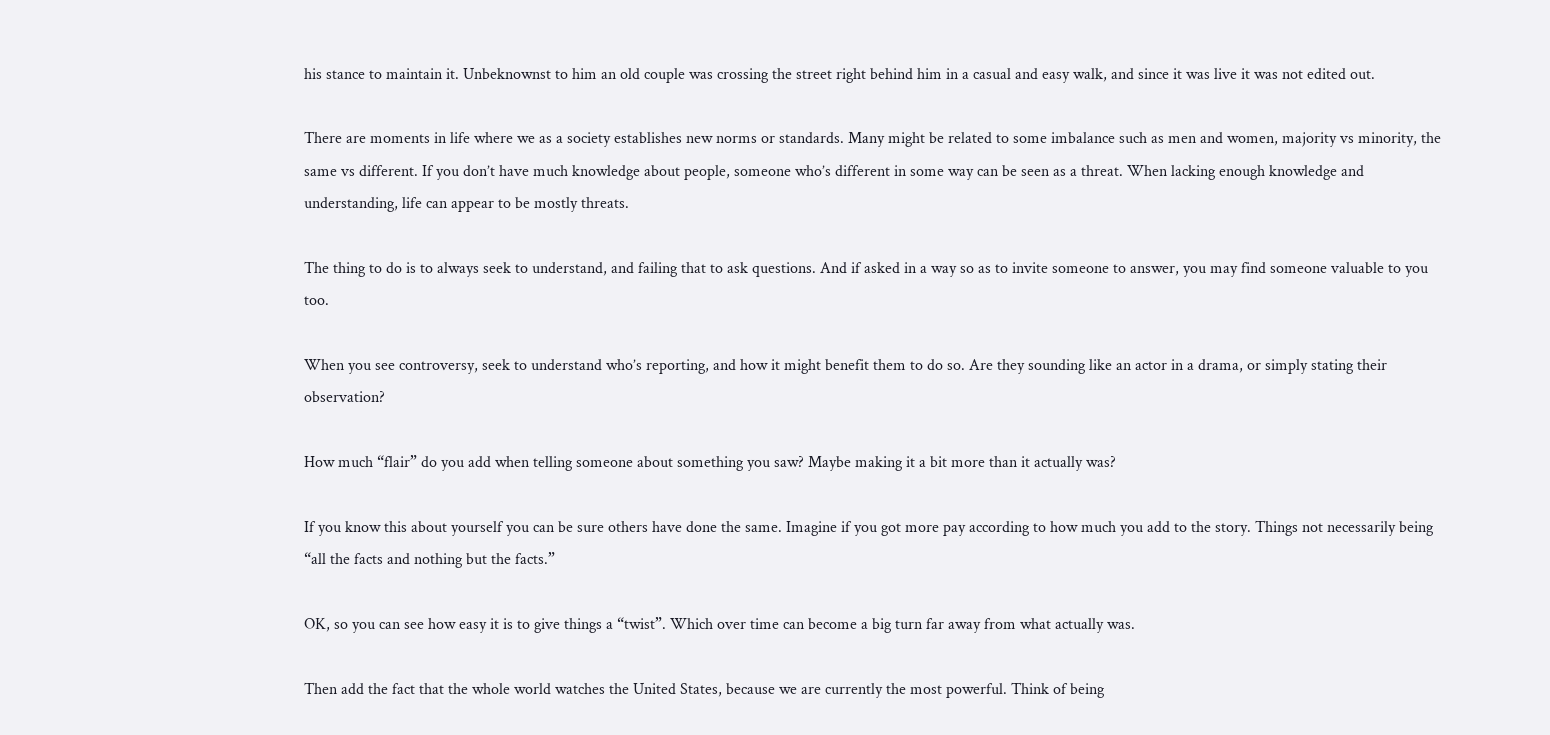his stance to maintain it. Unbeknownst to him an old couple was crossing the street right behind him in a casual and easy walk, and since it was live it was not edited out.

There are moments in life where we as a society establishes new norms or standards. Many might be related to some imbalance such as men and women, majority vs minority, the same vs different. If you don’t have much knowledge about people, someone who’s different in some way can be seen as a threat. When lacking enough knowledge and understanding, life can appear to be mostly threats.

The thing to do is to always seek to understand, and failing that to ask questions. And if asked in a way so as to invite someone to answer, you may find someone valuable to you too.

When you see controversy, seek to understand who’s reporting, and how it might benefit them to do so. Are they sounding like an actor in a drama, or simply stating their observation?

How much “flair” do you add when telling someone about something you saw? Maybe making it a bit more than it actually was?

If you know this about yourself you can be sure others have done the same. Imagine if you got more pay according to how much you add to the story. Things not necessarily being “all the facts and nothing but the facts.”

OK, so you can see how easy it is to give things a “twist”. Which over time can become a big turn far away from what actually was.

Then add the fact that the whole world watches the United States, because we are currently the most powerful. Think of being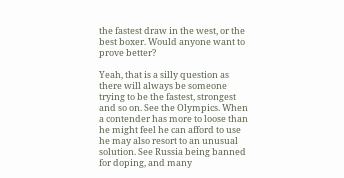the fastest draw in the west, or the best boxer. Would anyone want to prove better?

Yeah, that is a silly question as there will always be someone trying to be the fastest, strongest and so on. See the Olympics. When a contender has more to loose than he might feel he can afford to use he may also resort to an unusual solution. See Russia being banned for doping, and many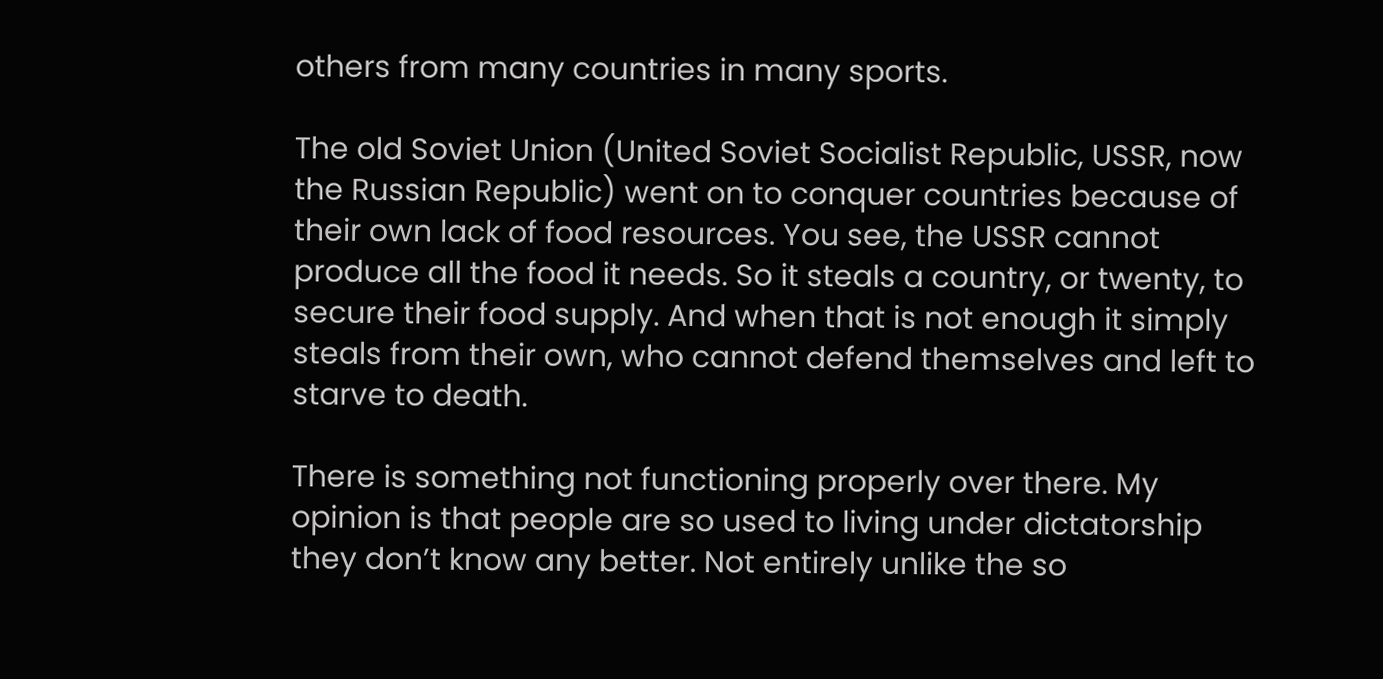others from many countries in many sports.

The old Soviet Union (United Soviet Socialist Republic, USSR, now the Russian Republic) went on to conquer countries because of their own lack of food resources. You see, the USSR cannot produce all the food it needs. So it steals a country, or twenty, to secure their food supply. And when that is not enough it simply steals from their own, who cannot defend themselves and left to starve to death.

There is something not functioning properly over there. My opinion is that people are so used to living under dictatorship they don’t know any better. Not entirely unlike the so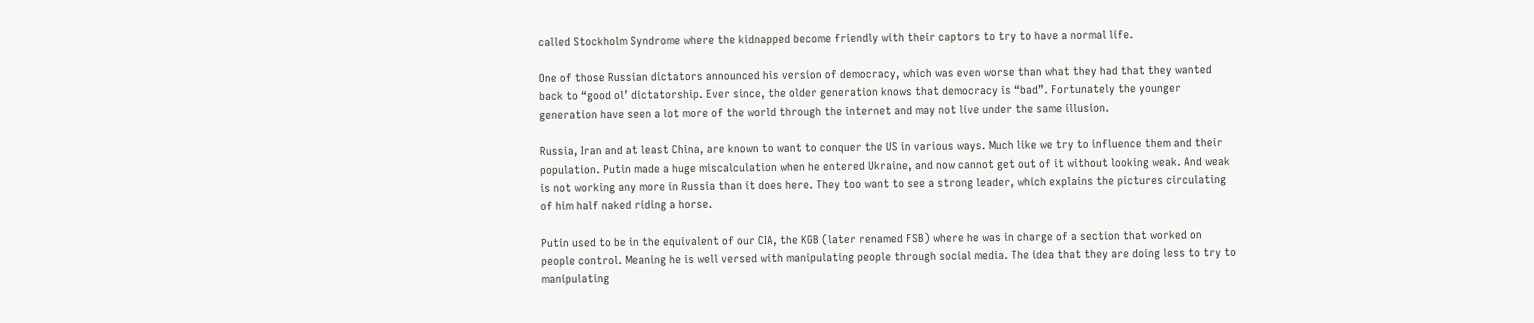called Stockholm Syndrome where the kidnapped become friendly with their captors to try to have a normal life.

One of those Russian dictators announced his version of democracy, which was even worse than what they had that they wanted back to “good ol’ dictatorship. Ever since, the older generation knows that democracy is “bad”. Fortunately the younger generation have seen a lot more of the world through the internet and may not live under the same illusion.

Russia, Iran and at least China, are known to want to conquer the US in various ways. Much like we try to influence them and their population. Putin made a huge miscalculation when he entered Ukraine, and now cannot get out of it without looking weak. And weak is not working any more in Russia than it does here. They too want to see a strong leader, which explains the pictures circulating of him half naked riding a horse.

Putin used to be in the equivalent of our CIA, the KGB (later renamed FSB) where he was in charge of a section that worked on people control. Meaning he is well versed with manipulating people through social media. The idea that they are doing less to try to manipulating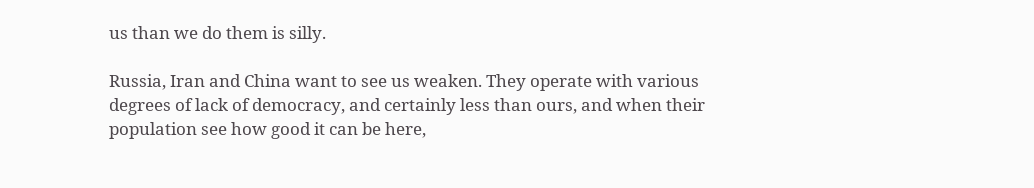us than we do them is silly.

Russia, Iran and China want to see us weaken. They operate with various degrees of lack of democracy, and certainly less than ours, and when their population see how good it can be here,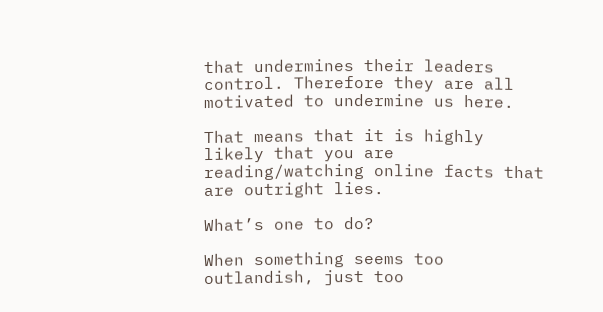that undermines their leaders control. Therefore they are all motivated to undermine us here.

That means that it is highly likely that you are reading/watching online facts that are outright lies.

What’s one to do?

When something seems too outlandish, just too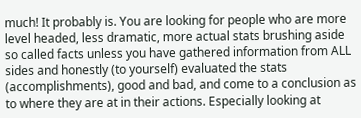much! It probably is. You are looking for people who are more level headed, less dramatic, more actual stats brushing aside so called facts unless you have gathered information from ALL sides and honestly (to yourself) evaluated the stats (accomplishments), good and bad, and come to a conclusion as to where they are at in their actions. Especially looking at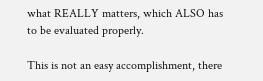what REALLY matters, which ALSO has to be evaluated properly.

This is not an easy accomplishment, there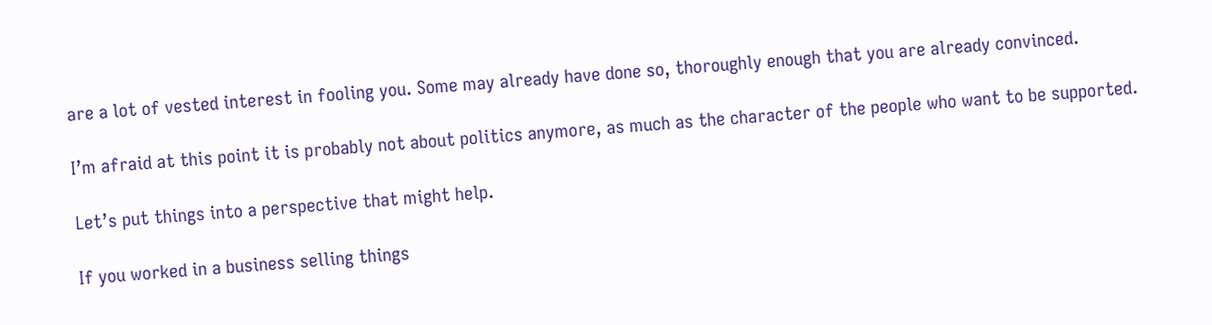are a lot of vested interest in fooling you. Some may already have done so, thoroughly enough that you are already convinced.

I’m afraid at this point it is probably not about politics anymore, as much as the character of the people who want to be supported.

Let’s put things into a perspective that might help.

If you worked in a business selling things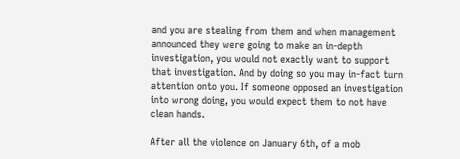and you are stealing from them and when management announced they were going to make an in-depth investigation, you would not exactly want to support that investigation. And by doing so you may in-fact turn attention onto you. If someone opposed an investigation into wrong doing, you would expect them to not have clean hands.

After all the violence on January 6th, of a mob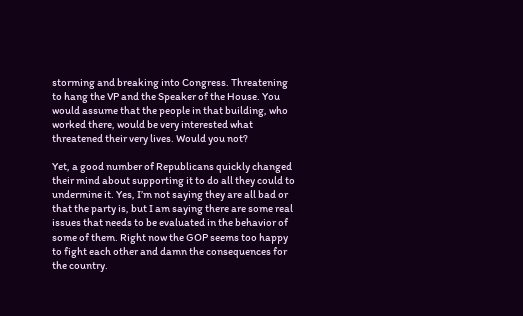storming and breaking into Congress. Threatening to hang the VP and the Speaker of the House. You would assume that the people in that building, who worked there, would be very interested what threatened their very lives. Would you not?

Yet, a good number of Republicans quickly changed their mind about supporting it to do all they could to undermine it. Yes, I’m not saying they are all bad or that the party is, but I am saying there are some real issues that needs to be evaluated in the behavior of some of them. Right now the GOP seems too happy to fight each other and damn the consequences for the country.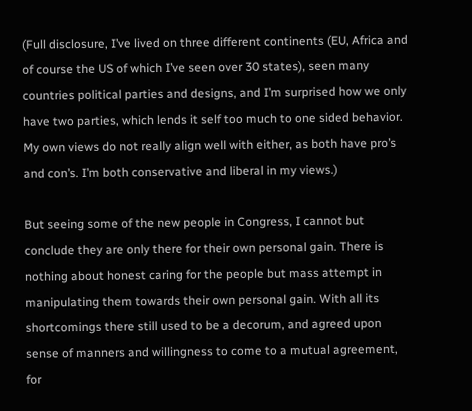(Full disclosure, I’ve lived on three different continents (EU, Africa and of course the US of which I’ve seen over 30 states), seen many countries political parties and designs, and I’m surprised how we only have two parties, which lends it self too much to one sided behavior. My own views do not really align well with either, as both have pro’s and con’s. I’m both conservative and liberal in my views.)

But seeing some of the new people in Congress, I cannot but conclude they are only there for their own personal gain. There is nothing about honest caring for the people but mass attempt in manipulating them towards their own personal gain. With all its shortcomings there still used to be a decorum, and agreed upon sense of manners and willingness to come to a mutual agreement, for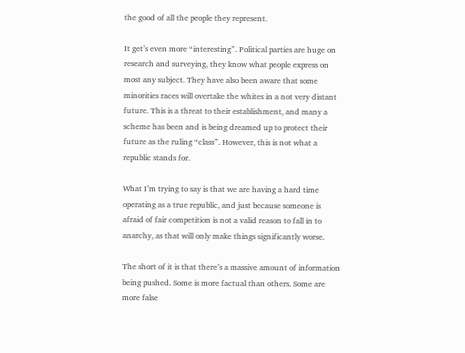the good of all the people they represent.

It get’s even more “interesting”. Political parties are huge on research and surveying, they know what people express on most any subject. They have also been aware that some minorities races will overtake the whites in a not very distant future. This is a threat to their establishment, and many a scheme has been and is being dreamed up to protect their future as the ruling “class”. However, this is not what a republic stands for.

What I’m trying to say is that we are having a hard time operating as a true republic, and just because someone is afraid of fair competition is not a valid reason to fall in to anarchy, as that will only make things significantly worse.

The short of it is that there’s a massive amount of information being pushed. Some is more factual than others. Some are more false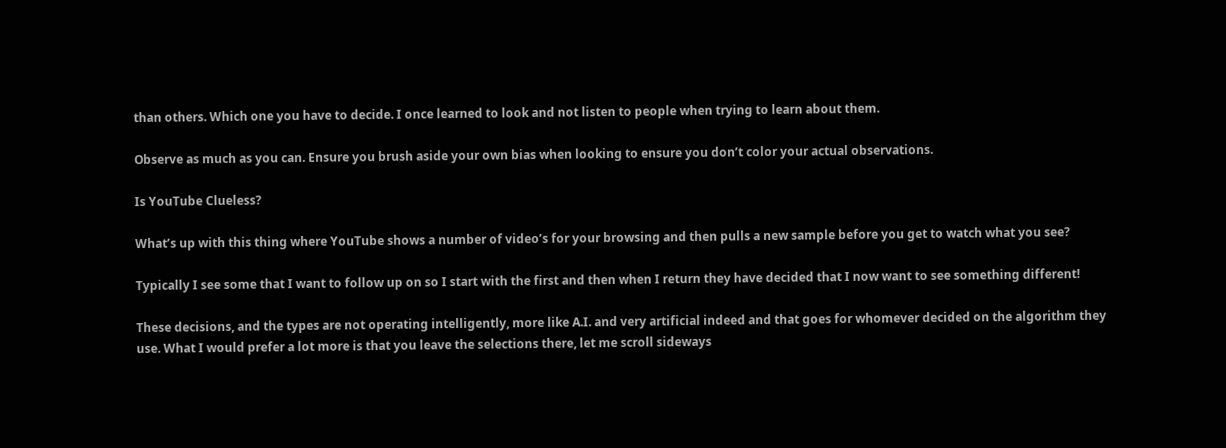than others. Which one you have to decide. I once learned to look and not listen to people when trying to learn about them.

Observe as much as you can. Ensure you brush aside your own bias when looking to ensure you don’t color your actual observations.

Is YouTube Clueless?

What’s up with this thing where YouTube shows a number of video’s for your browsing and then pulls a new sample before you get to watch what you see?

Typically I see some that I want to follow up on so I start with the first and then when I return they have decided that I now want to see something different!

These decisions, and the types are not operating intelligently, more like A.I. and very artificial indeed and that goes for whomever decided on the algorithm they use. What I would prefer a lot more is that you leave the selections there, let me scroll sideways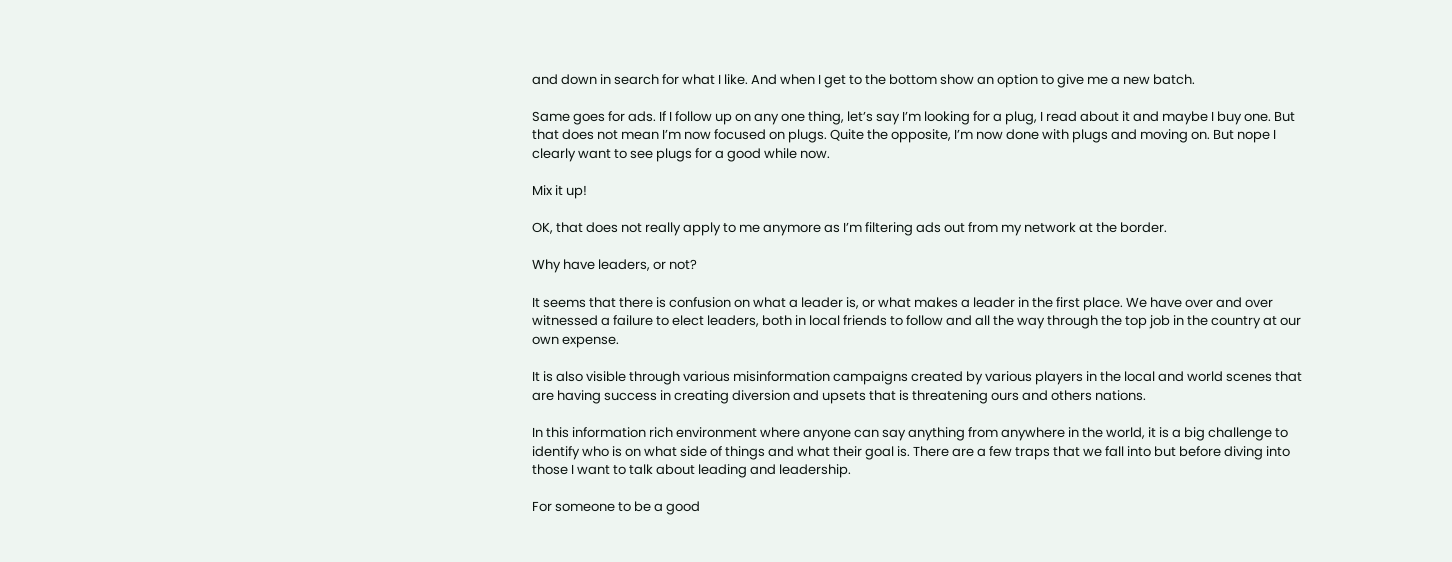and down in search for what I like. And when I get to the bottom show an option to give me a new batch.

Same goes for ads. If I follow up on any one thing, let’s say I’m looking for a plug, I read about it and maybe I buy one. But that does not mean I’m now focused on plugs. Quite the opposite, I’m now done with plugs and moving on. But nope I clearly want to see plugs for a good while now.

Mix it up!

OK, that does not really apply to me anymore as I’m filtering ads out from my network at the border.

Why have leaders, or not?

It seems that there is confusion on what a leader is, or what makes a leader in the first place. We have over and over witnessed a failure to elect leaders, both in local friends to follow and all the way through the top job in the country at our own expense.

It is also visible through various misinformation campaigns created by various players in the local and world scenes that are having success in creating diversion and upsets that is threatening ours and others nations.

In this information rich environment where anyone can say anything from anywhere in the world, it is a big challenge to identify who is on what side of things and what their goal is. There are a few traps that we fall into but before diving into those I want to talk about leading and leadership.

For someone to be a good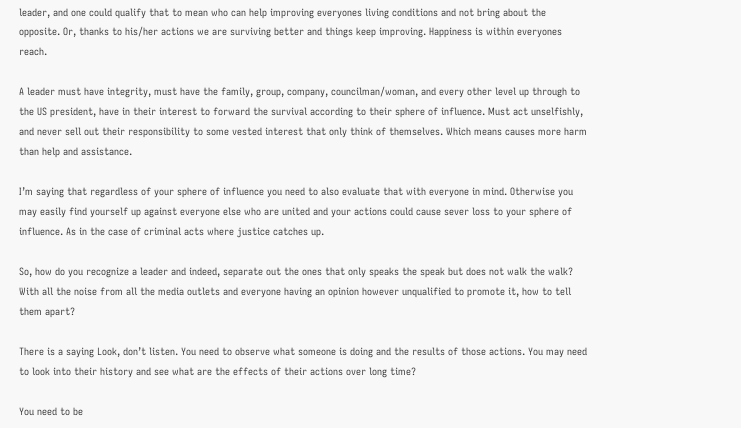leader, and one could qualify that to mean who can help improving everyones living conditions and not bring about the opposite. Or, thanks to his/her actions we are surviving better and things keep improving. Happiness is within everyones reach.

A leader must have integrity, must have the family, group, company, councilman/woman, and every other level up through to the US president, have in their interest to forward the survival according to their sphere of influence. Must act unselfishly, and never sell out their responsibility to some vested interest that only think of themselves. Which means causes more harm than help and assistance.

I’m saying that regardless of your sphere of influence you need to also evaluate that with everyone in mind. Otherwise you may easily find yourself up against everyone else who are united and your actions could cause sever loss to your sphere of influence. As in the case of criminal acts where justice catches up.

So, how do you recognize a leader and indeed, separate out the ones that only speaks the speak but does not walk the walk? With all the noise from all the media outlets and everyone having an opinion however unqualified to promote it, how to tell them apart?

There is a saying Look, don’t listen. You need to observe what someone is doing and the results of those actions. You may need to look into their history and see what are the effects of their actions over long time?

You need to be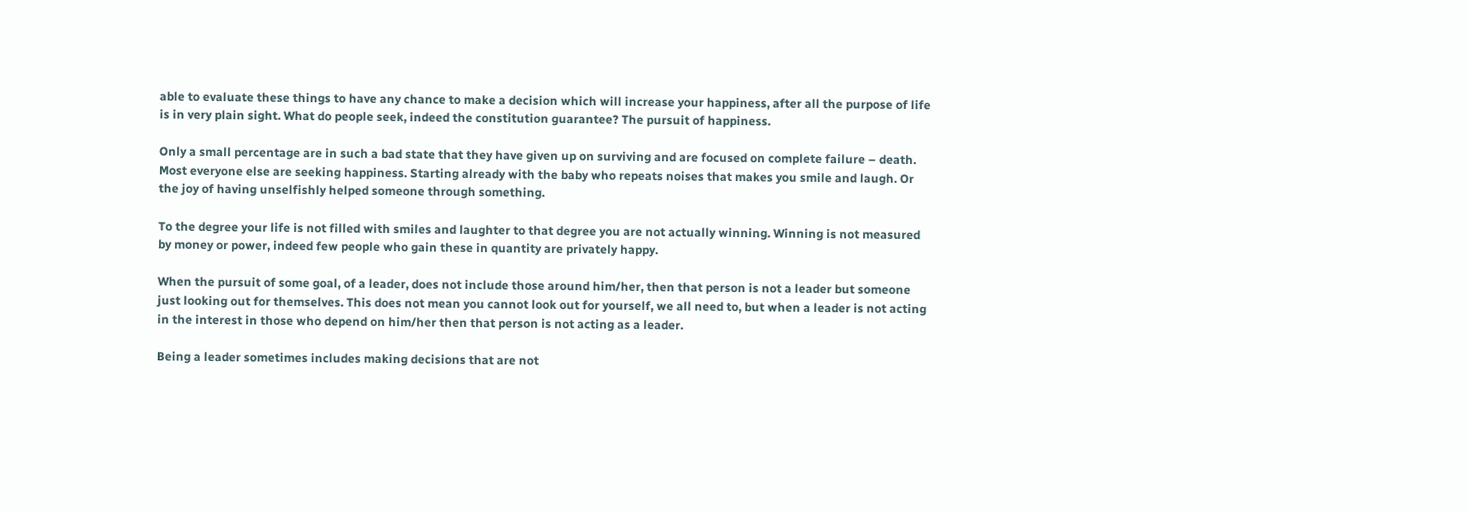able to evaluate these things to have any chance to make a decision which will increase your happiness, after all the purpose of life is in very plain sight. What do people seek, indeed the constitution guarantee? The pursuit of happiness.

Only a small percentage are in such a bad state that they have given up on surviving and are focused on complete failure – death. Most everyone else are seeking happiness. Starting already with the baby who repeats noises that makes you smile and laugh. Or the joy of having unselfishly helped someone through something.

To the degree your life is not filled with smiles and laughter to that degree you are not actually winning. Winning is not measured by money or power, indeed few people who gain these in quantity are privately happy.

When the pursuit of some goal, of a leader, does not include those around him/her, then that person is not a leader but someone just looking out for themselves. This does not mean you cannot look out for yourself, we all need to, but when a leader is not acting in the interest in those who depend on him/her then that person is not acting as a leader.

Being a leader sometimes includes making decisions that are not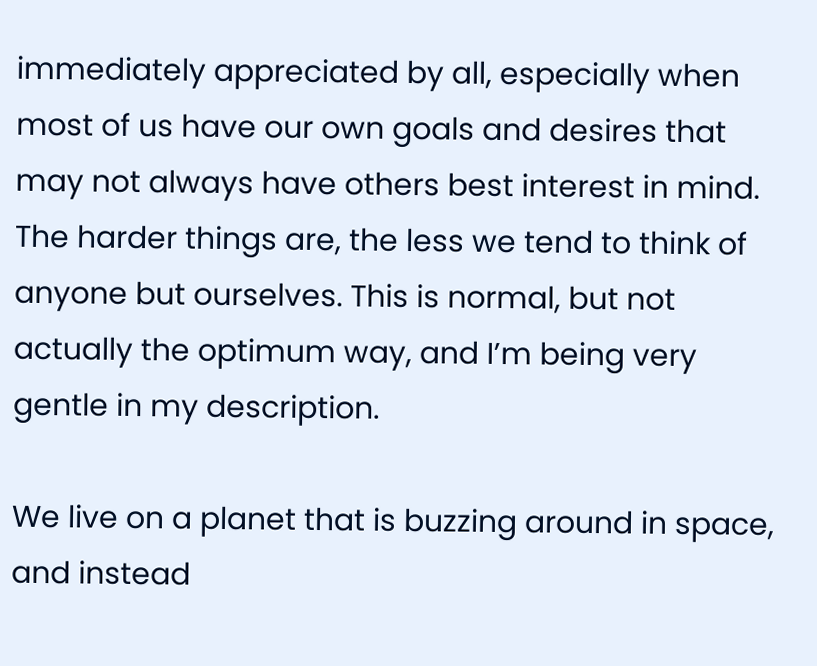immediately appreciated by all, especially when most of us have our own goals and desires that may not always have others best interest in mind. The harder things are, the less we tend to think of anyone but ourselves. This is normal, but not actually the optimum way, and I’m being very gentle in my description.

We live on a planet that is buzzing around in space, and instead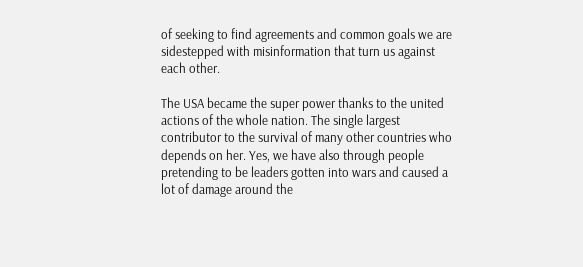of seeking to find agreements and common goals we are sidestepped with misinformation that turn us against each other.

The USA became the super power thanks to the united actions of the whole nation. The single largest contributor to the survival of many other countries who depends on her. Yes, we have also through people pretending to be leaders gotten into wars and caused a lot of damage around the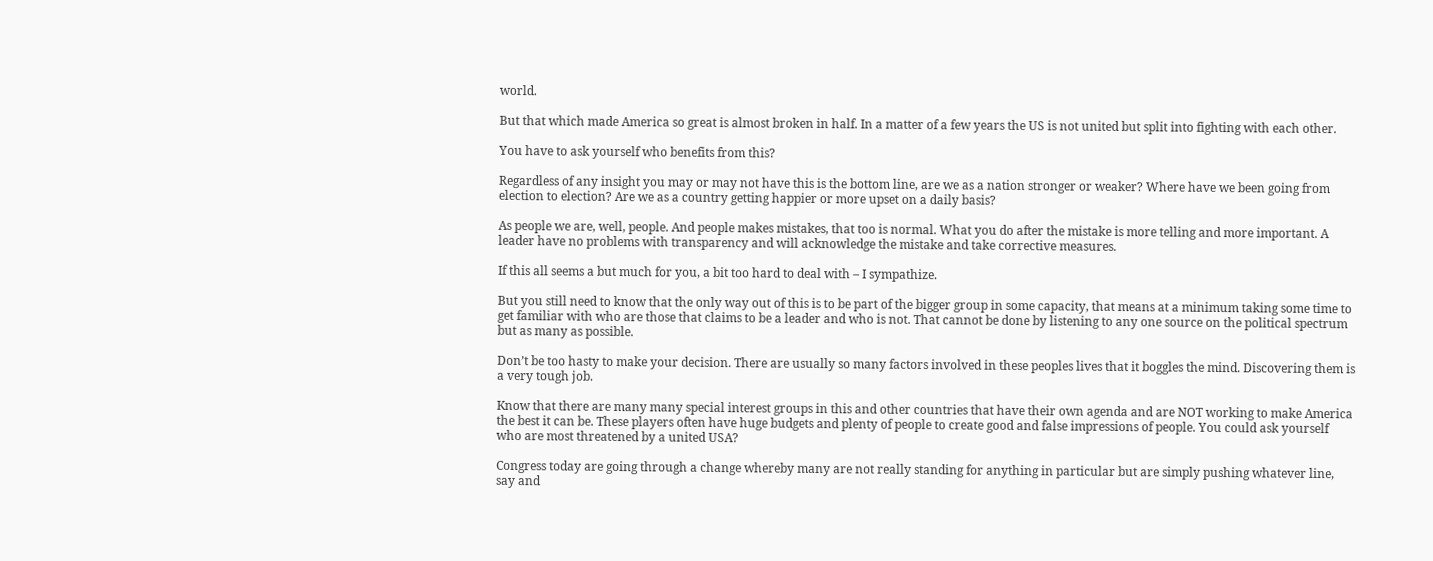world.

But that which made America so great is almost broken in half. In a matter of a few years the US is not united but split into fighting with each other.

You have to ask yourself who benefits from this?

Regardless of any insight you may or may not have this is the bottom line, are we as a nation stronger or weaker? Where have we been going from election to election? Are we as a country getting happier or more upset on a daily basis?

As people we are, well, people. And people makes mistakes, that too is normal. What you do after the mistake is more telling and more important. A leader have no problems with transparency and will acknowledge the mistake and take corrective measures.

If this all seems a but much for you, a bit too hard to deal with – I sympathize.

But you still need to know that the only way out of this is to be part of the bigger group in some capacity, that means at a minimum taking some time to get familiar with who are those that claims to be a leader and who is not. That cannot be done by listening to any one source on the political spectrum but as many as possible.

Don’t be too hasty to make your decision. There are usually so many factors involved in these peoples lives that it boggles the mind. Discovering them is a very tough job.

Know that there are many many special interest groups in this and other countries that have their own agenda and are NOT working to make America the best it can be. These players often have huge budgets and plenty of people to create good and false impressions of people. You could ask yourself who are most threatened by a united USA?

Congress today are going through a change whereby many are not really standing for anything in particular but are simply pushing whatever line, say and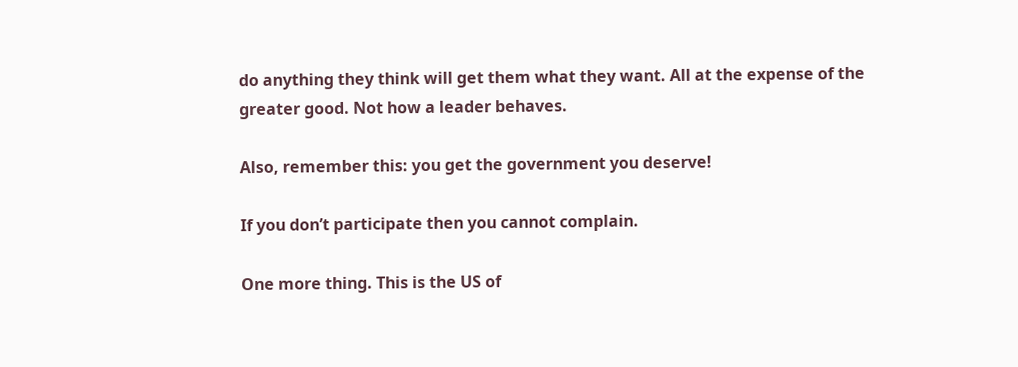do anything they think will get them what they want. All at the expense of the greater good. Not how a leader behaves.

Also, remember this: you get the government you deserve!

If you don’t participate then you cannot complain.

One more thing. This is the US of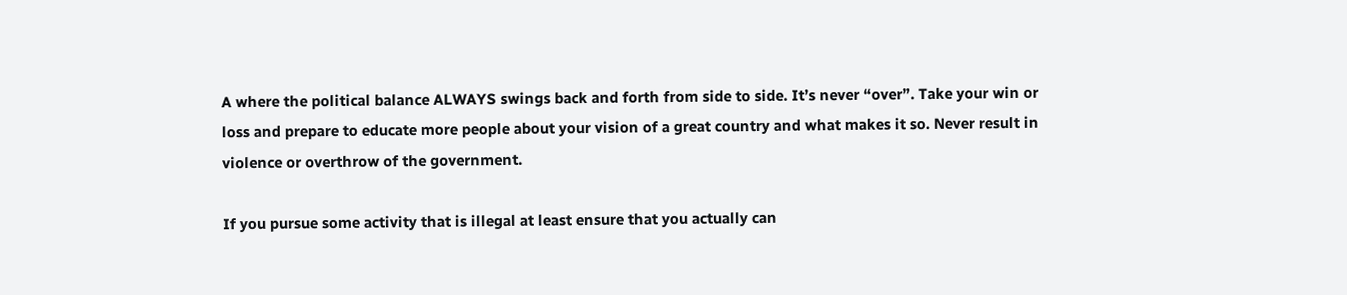A where the political balance ALWAYS swings back and forth from side to side. It’s never “over”. Take your win or loss and prepare to educate more people about your vision of a great country and what makes it so. Never result in violence or overthrow of the government.

If you pursue some activity that is illegal at least ensure that you actually can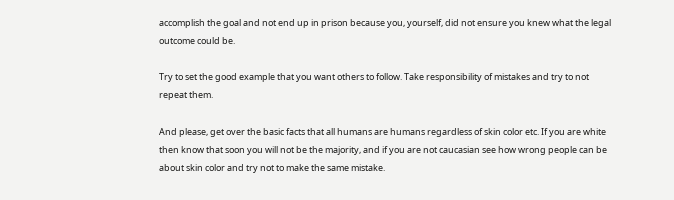accomplish the goal and not end up in prison because you, yourself, did not ensure you knew what the legal outcome could be.

Try to set the good example that you want others to follow. Take responsibility of mistakes and try to not repeat them.

And please, get over the basic facts that all humans are humans regardless of skin color etc. If you are white then know that soon you will not be the majority, and if you are not caucasian see how wrong people can be about skin color and try not to make the same mistake.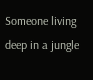Someone living deep in a jungle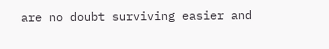are no doubt surviving easier and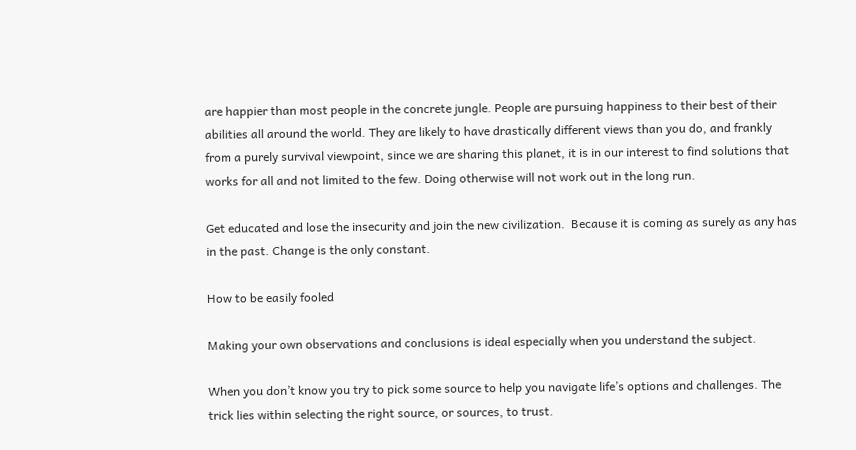are happier than most people in the concrete jungle. People are pursuing happiness to their best of their abilities all around the world. They are likely to have drastically different views than you do, and frankly from a purely survival viewpoint, since we are sharing this planet, it is in our interest to find solutions that works for all and not limited to the few. Doing otherwise will not work out in the long run.

Get educated and lose the insecurity and join the new civilization.  Because it is coming as surely as any has in the past. Change is the only constant.

How to be easily fooled

Making your own observations and conclusions is ideal especially when you understand the subject.

When you don’t know you try to pick some source to help you navigate life’s options and challenges. The trick lies within selecting the right source, or sources, to trust.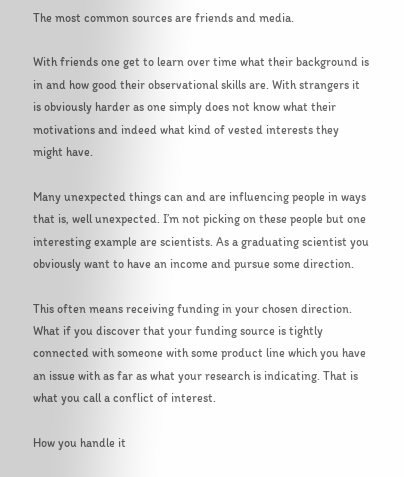The most common sources are friends and media.

With friends one get to learn over time what their background is in and how good their observational skills are. With strangers it is obviously harder as one simply does not know what their motivations and indeed what kind of vested interests they might have.

Many unexpected things can and are influencing people in ways that is, well unexpected. I’m not picking on these people but one interesting example are scientists. As a graduating scientist you obviously want to have an income and pursue some direction.

This often means receiving funding in your chosen direction. What if you discover that your funding source is tightly connected with someone with some product line which you have an issue with as far as what your research is indicating. That is what you call a conflict of interest.

How you handle it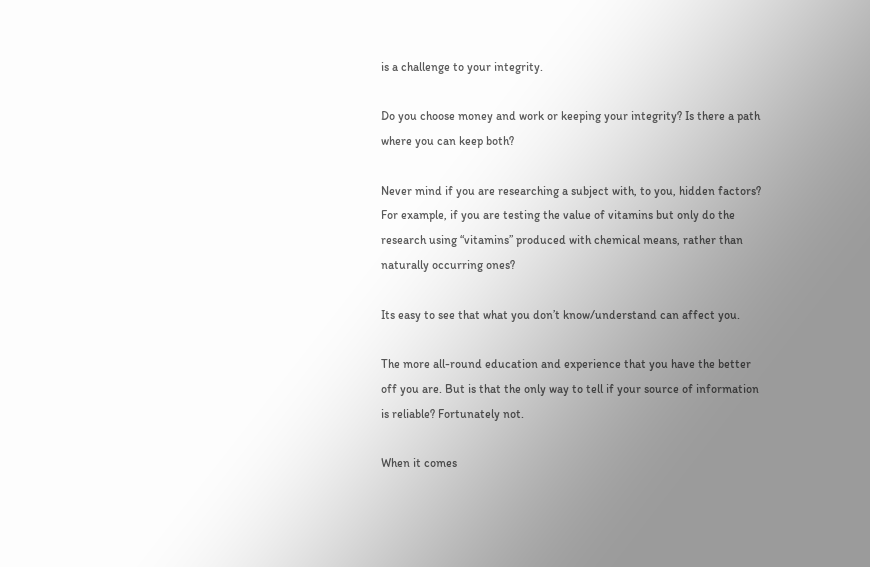is a challenge to your integrity.

Do you choose money and work or keeping your integrity? Is there a path where you can keep both?

Never mind if you are researching a subject with, to you, hidden factors? For example, if you are testing the value of vitamins but only do the research using “vitamins” produced with chemical means, rather than naturally occurring ones?

Its easy to see that what you don’t know/understand can affect you.

The more all-round education and experience that you have the better off you are. But is that the only way to tell if your source of information is reliable? Fortunately not.

When it comes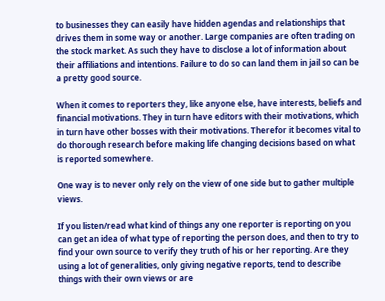to businesses they can easily have hidden agendas and relationships that drives them in some way or another. Large companies are often trading on the stock market. As such they have to disclose a lot of information about their affiliations and intentions. Failure to do so can land them in jail so can be a pretty good source.

When it comes to reporters they, like anyone else, have interests, beliefs and financial motivations. They in turn have editors with their motivations, which in turn have other bosses with their motivations. Therefor it becomes vital to do thorough research before making life changing decisions based on what is reported somewhere.

One way is to never only rely on the view of one side but to gather multiple views.

If you listen/read what kind of things any one reporter is reporting on you can get an idea of what type of reporting the person does, and then to try to find your own source to verify they truth of his or her reporting. Are they using a lot of generalities, only giving negative reports, tend to describe things with their own views or are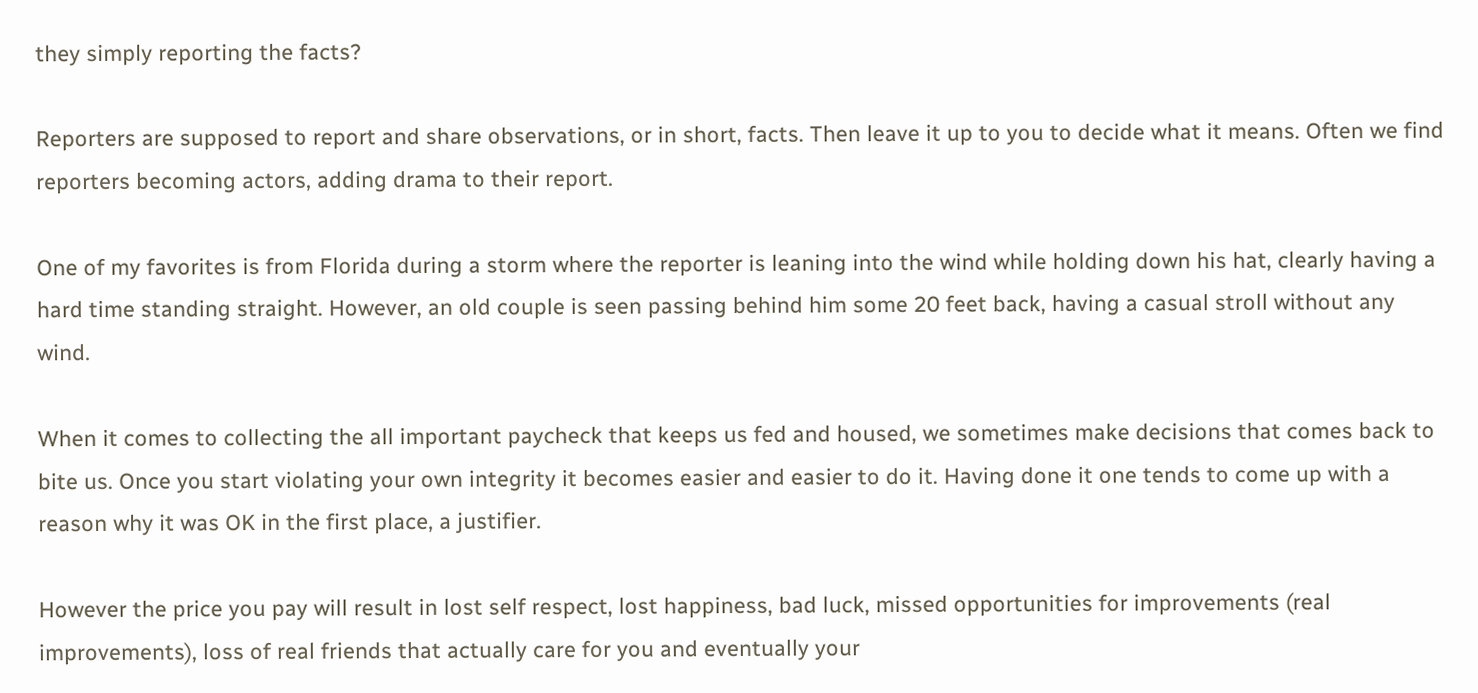they simply reporting the facts?

Reporters are supposed to report and share observations, or in short, facts. Then leave it up to you to decide what it means. Often we find reporters becoming actors, adding drama to their report.

One of my favorites is from Florida during a storm where the reporter is leaning into the wind while holding down his hat, clearly having a hard time standing straight. However, an old couple is seen passing behind him some 20 feet back, having a casual stroll without any wind.

When it comes to collecting the all important paycheck that keeps us fed and housed, we sometimes make decisions that comes back to bite us. Once you start violating your own integrity it becomes easier and easier to do it. Having done it one tends to come up with a reason why it was OK in the first place, a justifier.

However the price you pay will result in lost self respect, lost happiness, bad luck, missed opportunities for improvements (real improvements), loss of real friends that actually care for you and eventually your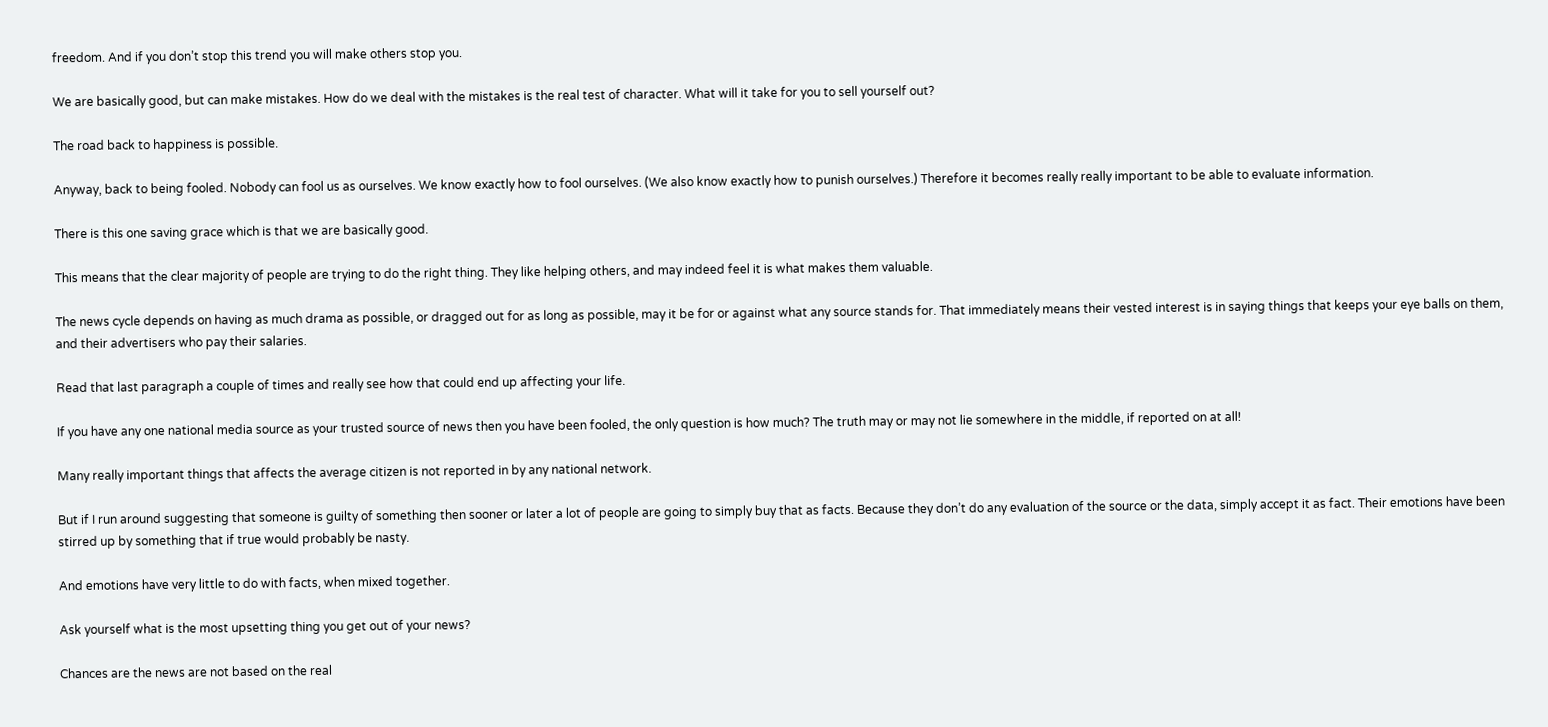freedom. And if you don’t stop this trend you will make others stop you.

We are basically good, but can make mistakes. How do we deal with the mistakes is the real test of character. What will it take for you to sell yourself out?

The road back to happiness is possible.

Anyway, back to being fooled. Nobody can fool us as ourselves. We know exactly how to fool ourselves. (We also know exactly how to punish ourselves.) Therefore it becomes really really important to be able to evaluate information.

There is this one saving grace which is that we are basically good.

This means that the clear majority of people are trying to do the right thing. They like helping others, and may indeed feel it is what makes them valuable.

The news cycle depends on having as much drama as possible, or dragged out for as long as possible, may it be for or against what any source stands for. That immediately means their vested interest is in saying things that keeps your eye balls on them, and their advertisers who pay their salaries.

Read that last paragraph a couple of times and really see how that could end up affecting your life.

If you have any one national media source as your trusted source of news then you have been fooled, the only question is how much? The truth may or may not lie somewhere in the middle, if reported on at all!

Many really important things that affects the average citizen is not reported in by any national network.

But if I run around suggesting that someone is guilty of something then sooner or later a lot of people are going to simply buy that as facts. Because they don’t do any evaluation of the source or the data, simply accept it as fact. Their emotions have been stirred up by something that if true would probably be nasty.

And emotions have very little to do with facts, when mixed together.

Ask yourself what is the most upsetting thing you get out of your news?

Chances are the news are not based on the real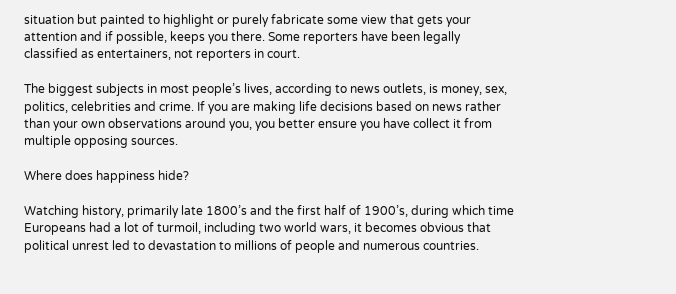situation but painted to highlight or purely fabricate some view that gets your attention and if possible, keeps you there. Some reporters have been legally classified as entertainers, not reporters in court.

The biggest subjects in most people’s lives, according to news outlets, is money, sex, politics, celebrities and crime. If you are making life decisions based on news rather than your own observations around you, you better ensure you have collect it from multiple opposing sources.

Where does happiness hide?

Watching history, primarily late 1800’s and the first half of 1900’s, during which time Europeans had a lot of turmoil, including two world wars, it becomes obvious that political unrest led to devastation to millions of people and numerous countries.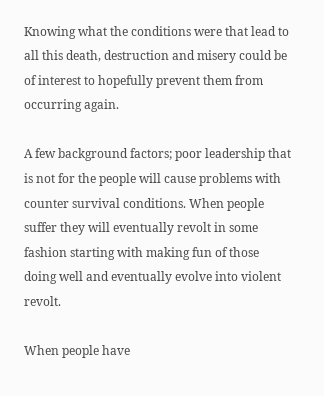Knowing what the conditions were that lead to all this death, destruction and misery could be of interest to hopefully prevent them from occurring again.

A few background factors; poor leadership that is not for the people will cause problems with counter survival conditions. When people suffer they will eventually revolt in some fashion starting with making fun of those doing well and eventually evolve into violent revolt.

When people have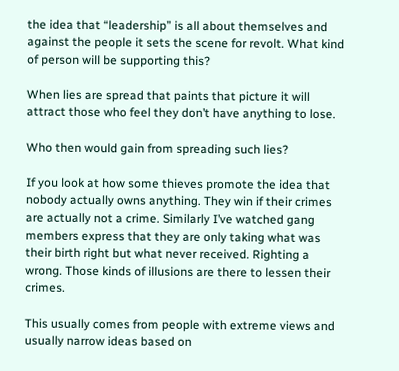the idea that “leadership” is all about themselves and against the people it sets the scene for revolt. What kind of person will be supporting this?

When lies are spread that paints that picture it will attract those who feel they don’t have anything to lose.

Who then would gain from spreading such lies?

If you look at how some thieves promote the idea that nobody actually owns anything. They win if their crimes are actually not a crime. Similarly I’ve watched gang members express that they are only taking what was their birth right but what never received. Righting a wrong. Those kinds of illusions are there to lessen their crimes.

This usually comes from people with extreme views and usually narrow ideas based on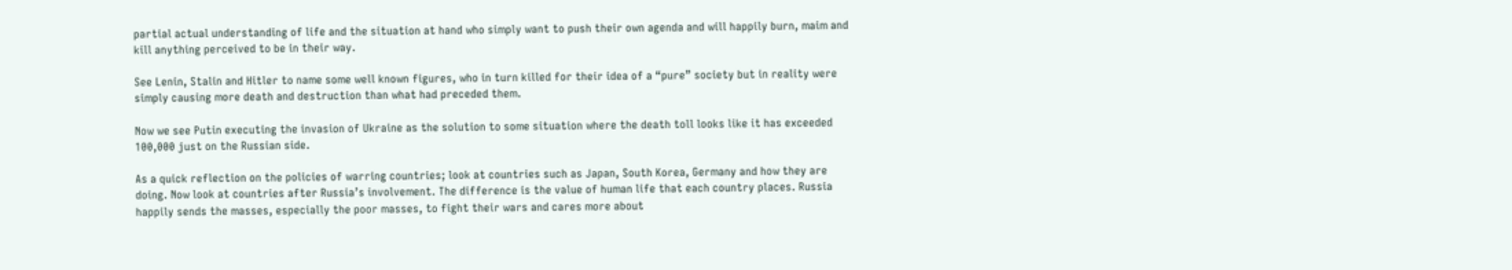partial actual understanding of life and the situation at hand who simply want to push their own agenda and will happily burn, maim and kill anything perceived to be in their way.

See Lenin, Stalin and Hitler to name some well known figures, who in turn killed for their idea of a “pure” society but in reality were simply causing more death and destruction than what had preceded them.

Now we see Putin executing the invasion of Ukraine as the solution to some situation where the death toll looks like it has exceeded 100,000 just on the Russian side.

As a quick reflection on the policies of warring countries; look at countries such as Japan, South Korea, Germany and how they are doing. Now look at countries after Russia’s involvement. The difference is the value of human life that each country places. Russia happily sends the masses, especially the poor masses, to fight their wars and cares more about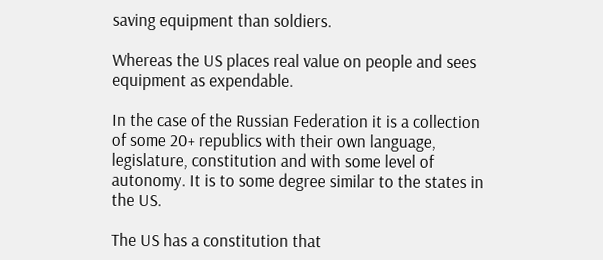saving equipment than soldiers.

Whereas the US places real value on people and sees equipment as expendable.

In the case of the Russian Federation it is a collection of some 20+ republics with their own language, legislature, constitution and with some level of autonomy. It is to some degree similar to the states in the US.

The US has a constitution that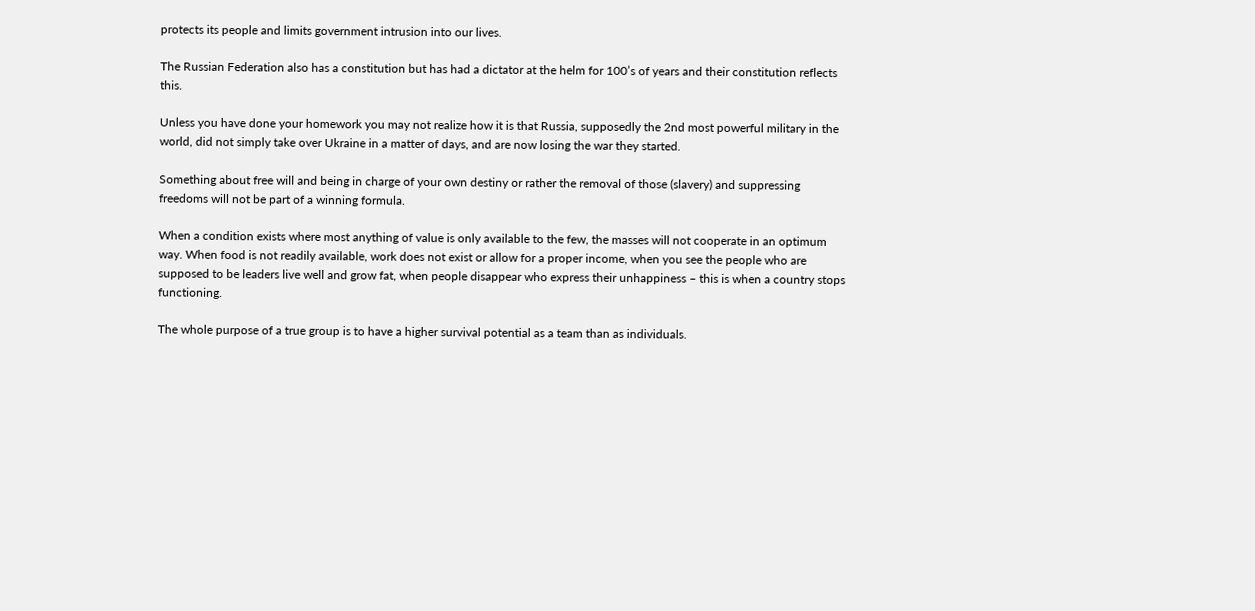protects its people and limits government intrusion into our lives.

The Russian Federation also has a constitution but has had a dictator at the helm for 100’s of years and their constitution reflects this.

Unless you have done your homework you may not realize how it is that Russia, supposedly the 2nd most powerful military in the world, did not simply take over Ukraine in a matter of days, and are now losing the war they started.

Something about free will and being in charge of your own destiny or rather the removal of those (slavery) and suppressing freedoms will not be part of a winning formula.

When a condition exists where most anything of value is only available to the few, the masses will not cooperate in an optimum way. When food is not readily available, work does not exist or allow for a proper income, when you see the people who are supposed to be leaders live well and grow fat, when people disappear who express their unhappiness – this is when a country stops functioning.

The whole purpose of a true group is to have a higher survival potential as a team than as individuals.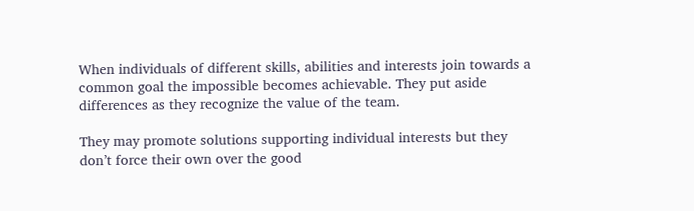When individuals of different skills, abilities and interests join towards a common goal the impossible becomes achievable. They put aside differences as they recognize the value of the team.

They may promote solutions supporting individual interests but they don’t force their own over the good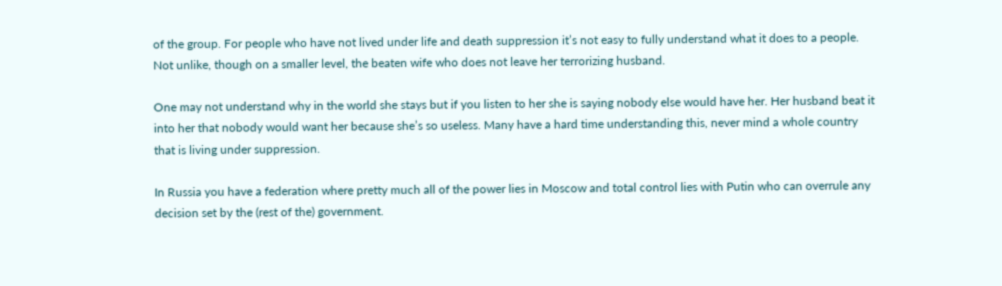of the group. For people who have not lived under life and death suppression it’s not easy to fully understand what it does to a people. Not unlike, though on a smaller level, the beaten wife who does not leave her terrorizing husband.

One may not understand why in the world she stays but if you listen to her she is saying nobody else would have her. Her husband beat it into her that nobody would want her because she’s so useless. Many have a hard time understanding this, never mind a whole country that is living under suppression.

In Russia you have a federation where pretty much all of the power lies in Moscow and total control lies with Putin who can overrule any decision set by the (rest of the) government.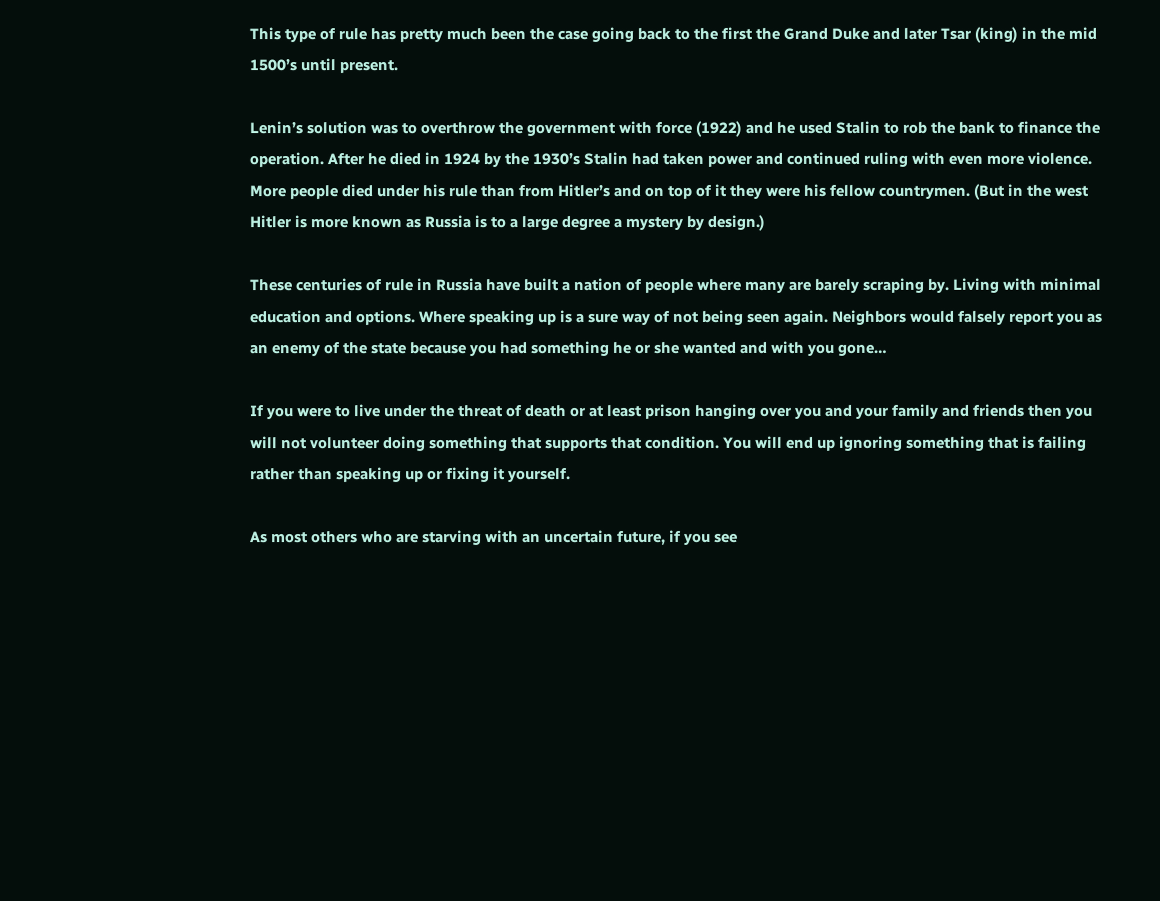This type of rule has pretty much been the case going back to the first the Grand Duke and later Tsar (king) in the mid 1500’s until present.

Lenin’s solution was to overthrow the government with force (1922) and he used Stalin to rob the bank to finance the operation. After he died in 1924 by the 1930’s Stalin had taken power and continued ruling with even more violence. More people died under his rule than from Hitler’s and on top of it they were his fellow countrymen. (But in the west Hitler is more known as Russia is to a large degree a mystery by design.)

These centuries of rule in Russia have built a nation of people where many are barely scraping by. Living with minimal education and options. Where speaking up is a sure way of not being seen again. Neighbors would falsely report you as an enemy of the state because you had something he or she wanted and with you gone…

If you were to live under the threat of death or at least prison hanging over you and your family and friends then you will not volunteer doing something that supports that condition. You will end up ignoring something that is failing rather than speaking up or fixing it yourself.

As most others who are starving with an uncertain future, if you see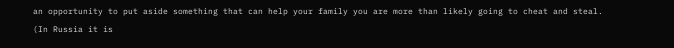an opportunity to put aside something that can help your family you are more than likely going to cheat and steal. (In Russia it is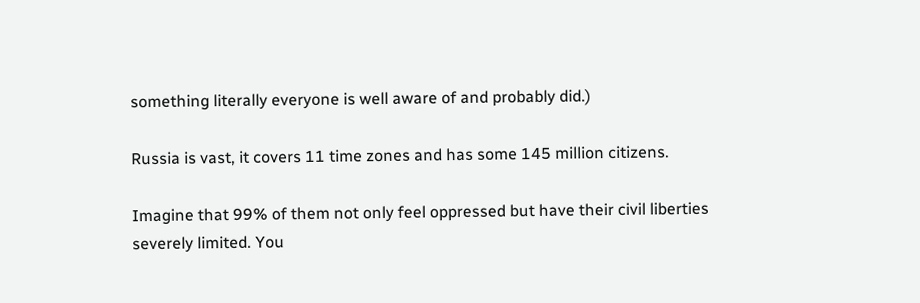something literally everyone is well aware of and probably did.)

Russia is vast, it covers 11 time zones and has some 145 million citizens.

Imagine that 99% of them not only feel oppressed but have their civil liberties severely limited. You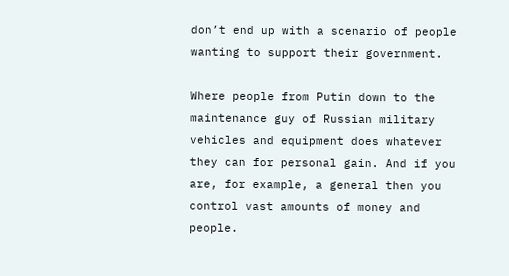don’t end up with a scenario of people wanting to support their government.

Where people from Putin down to the maintenance guy of Russian military vehicles and equipment does whatever they can for personal gain. And if you are, for example, a general then you control vast amounts of money and people.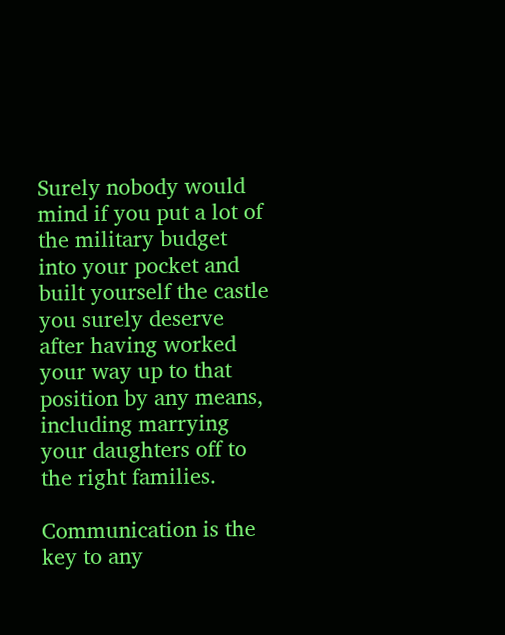Surely nobody would mind if you put a lot of the military budget into your pocket and built yourself the castle you surely deserve after having worked your way up to that position by any means, including marrying your daughters off to the right families.

Communication is the key to any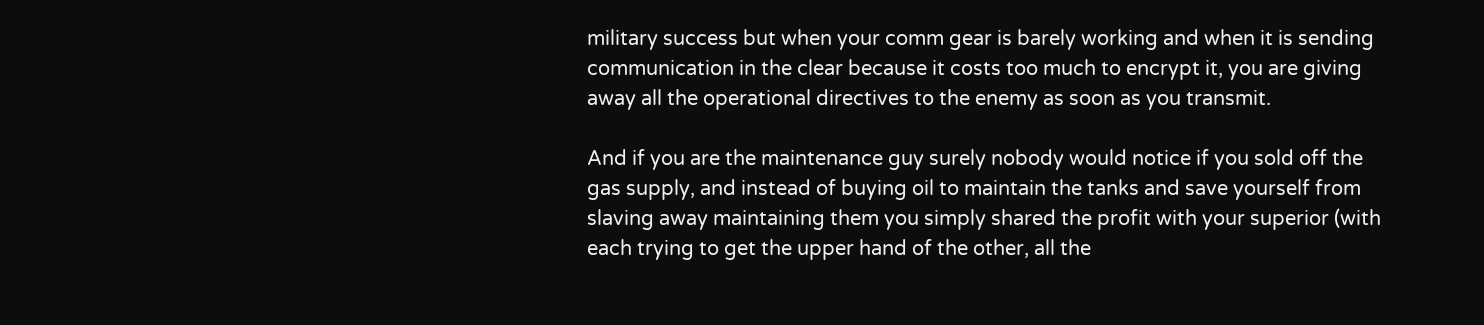military success but when your comm gear is barely working and when it is sending communication in the clear because it costs too much to encrypt it, you are giving away all the operational directives to the enemy as soon as you transmit.

And if you are the maintenance guy surely nobody would notice if you sold off the gas supply, and instead of buying oil to maintain the tanks and save yourself from slaving away maintaining them you simply shared the profit with your superior (with each trying to get the upper hand of the other, all the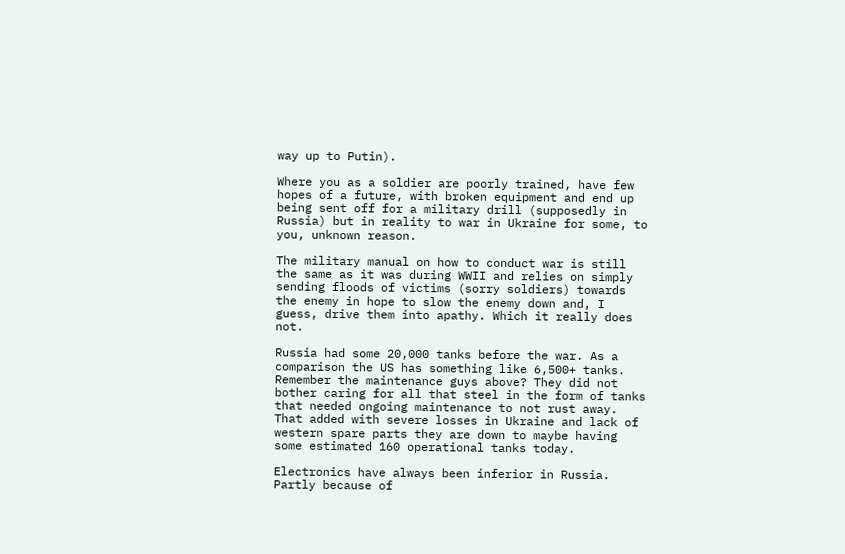way up to Putin).

Where you as a soldier are poorly trained, have few hopes of a future, with broken equipment and end up being sent off for a military drill (supposedly in Russia) but in reality to war in Ukraine for some, to you, unknown reason.

The military manual on how to conduct war is still the same as it was during WWII and relies on simply sending floods of victims (sorry soldiers) towards the enemy in hope to slow the enemy down and, I guess, drive them into apathy. Which it really does not.

Russia had some 20,000 tanks before the war. As a comparison the US has something like 6,500+ tanks. Remember the maintenance guys above? They did not bother caring for all that steel in the form of tanks that needed ongoing maintenance to not rust away. That added with severe losses in Ukraine and lack of western spare parts they are down to maybe having some estimated 160 operational tanks today.

Electronics have always been inferior in Russia. Partly because of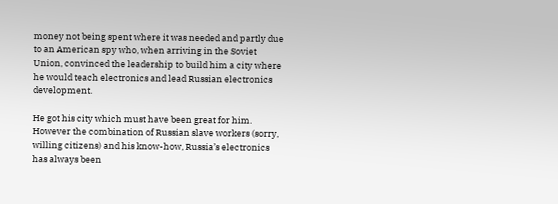money not being spent where it was needed and partly due to an American spy who, when arriving in the Soviet Union, convinced the leadership to build him a city where he would teach electronics and lead Russian electronics development.

He got his city which must have been great for him. However the combination of Russian slave workers (sorry, willing citizens) and his know-how, Russia’s electronics has always been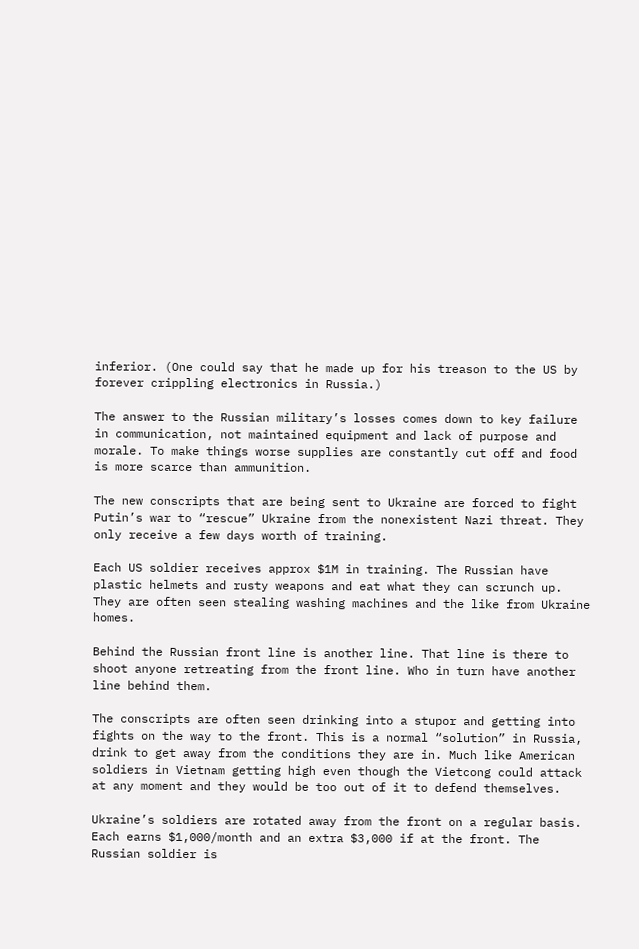inferior. (One could say that he made up for his treason to the US by forever crippling electronics in Russia.)

The answer to the Russian military’s losses comes down to key failure in communication, not maintained equipment and lack of purpose and morale. To make things worse supplies are constantly cut off and food is more scarce than ammunition.

The new conscripts that are being sent to Ukraine are forced to fight Putin’s war to “rescue” Ukraine from the nonexistent Nazi threat. They only receive a few days worth of training.

Each US soldier receives approx $1M in training. The Russian have plastic helmets and rusty weapons and eat what they can scrunch up. They are often seen stealing washing machines and the like from Ukraine homes.

Behind the Russian front line is another line. That line is there to shoot anyone retreating from the front line. Who in turn have another line behind them.

The conscripts are often seen drinking into a stupor and getting into fights on the way to the front. This is a normal “solution” in Russia, drink to get away from the conditions they are in. Much like American soldiers in Vietnam getting high even though the Vietcong could attack at any moment and they would be too out of it to defend themselves.

Ukraine’s soldiers are rotated away from the front on a regular basis. Each earns $1,000/month and an extra $3,000 if at the front. The Russian soldier is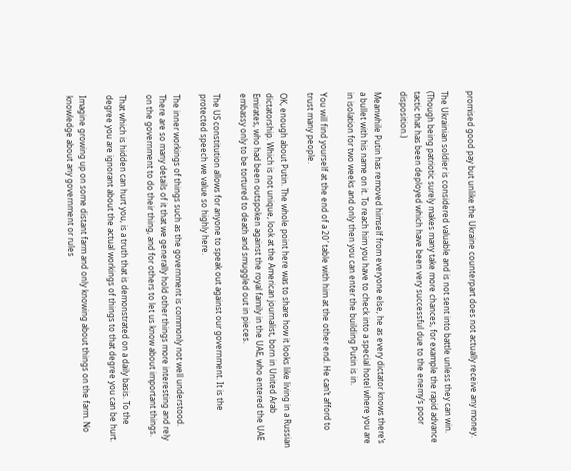promised good pay but unlike the Ukraine counterpart does not actually receive any money.

The Ukrainian soldier is considered valuable and is not sent into battle unless they can win. (Though being patriotic surely makes many take more chances, for example the rapid advance tactic that has been deployed which have been very successful due to the enemy’s poor disposition.)

Meanwhile Putin has removed himself from everyone else, he as every dictator knows there’s a bullet with his name on it. To reach him you have to check into a special hotel where you are in isolation for two weeks and only then you can enter the building Putin is in.

You will find yourself at the end of a 20′ table with him at the other end. He can’t afford to trust many people.

OK, enough about Putin. The whole point here was to share how it looks like living in a Russian dictatorship. Which is not unique, look at the American journalist, born in United Arab Emirates, who had been outspoken against the royal family in the UAE, who entered the UAE embassy only to be tortured to death and smuggled out in pieces.

The US constitution allows for anyone to speak out against our government. It is the protected speech we value so highly here.

The inner workings of things such as the government is commonly not well understood. There are so many details of it that we generally hold other things more interesting and rely on the government to do their thing, and for others to let us know about important things.

That which is hidden can hurt you, is a truth that is demonstrated on a daily basis. To the degree you are ignorant about the actual workings of things to that degree you can be hurt.

Imagine growing up on some distant farm and only knowing about things on the farm. No knowledge about any government or rules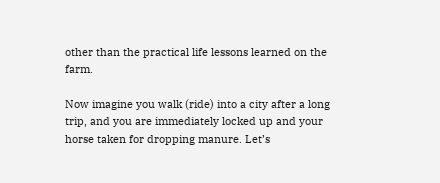other than the practical life lessons learned on the farm.

Now imagine you walk (ride) into a city after a long trip, and you are immediately locked up and your horse taken for dropping manure. Let’s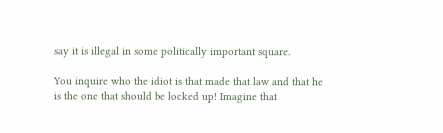say it is illegal in some politically important square.

You inquire who the idiot is that made that law and that he is the one that should be locked up! Imagine that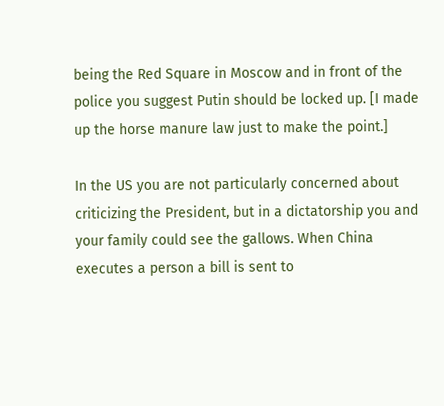being the Red Square in Moscow and in front of the police you suggest Putin should be locked up. [I made up the horse manure law just to make the point.]

In the US you are not particularly concerned about criticizing the President, but in a dictatorship you and your family could see the gallows. When China executes a person a bill is sent to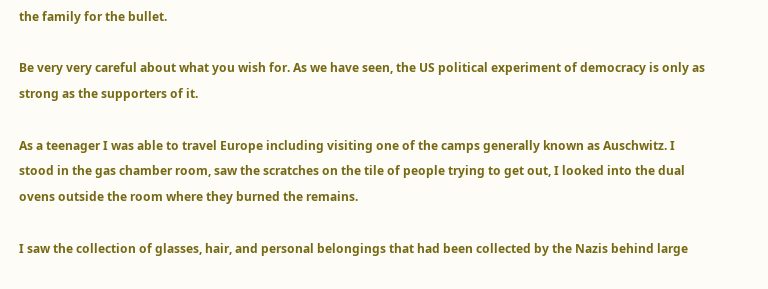the family for the bullet.

Be very very careful about what you wish for. As we have seen, the US political experiment of democracy is only as strong as the supporters of it.

As a teenager I was able to travel Europe including visiting one of the camps generally known as Auschwitz. I stood in the gas chamber room, saw the scratches on the tile of people trying to get out, I looked into the dual ovens outside the room where they burned the remains.

I saw the collection of glasses, hair, and personal belongings that had been collected by the Nazis behind large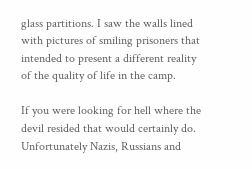glass partitions. I saw the walls lined with pictures of smiling prisoners that intended to present a different reality of the quality of life in the camp.

If you were looking for hell where the devil resided that would certainly do. Unfortunately Nazis, Russians and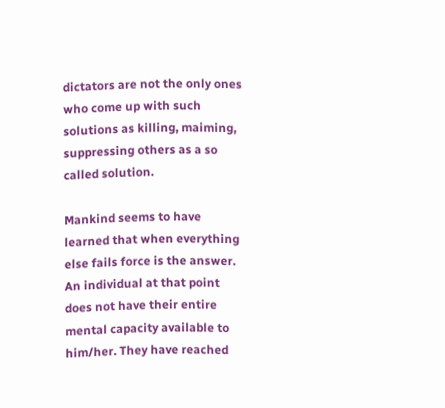dictators are not the only ones who come up with such solutions as killing, maiming, suppressing others as a so called solution.

Mankind seems to have learned that when everything else fails force is the answer. An individual at that point does not have their entire mental capacity available to him/her. They have reached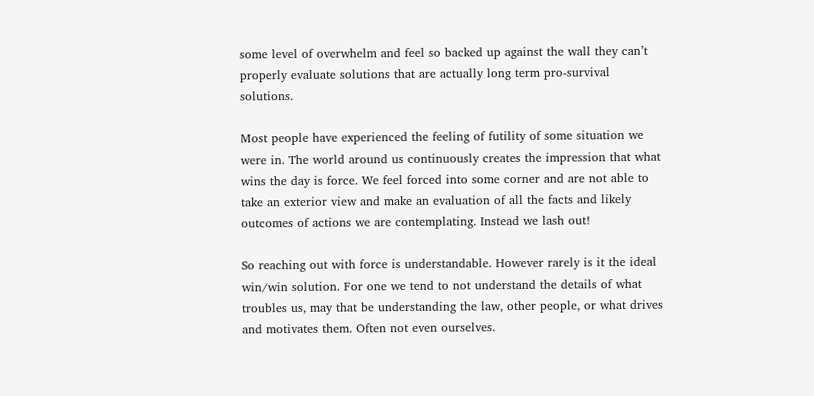some level of overwhelm and feel so backed up against the wall they can’t properly evaluate solutions that are actually long term pro-survival solutions.

Most people have experienced the feeling of futility of some situation we were in. The world around us continuously creates the impression that what wins the day is force. We feel forced into some corner and are not able to take an exterior view and make an evaluation of all the facts and likely outcomes of actions we are contemplating. Instead we lash out!

So reaching out with force is understandable. However rarely is it the ideal win/win solution. For one we tend to not understand the details of what troubles us, may that be understanding the law, other people, or what drives and motivates them. Often not even ourselves.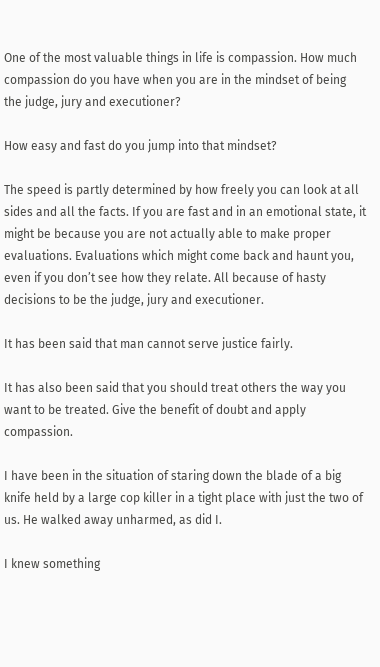One of the most valuable things in life is compassion. How much compassion do you have when you are in the mindset of being the judge, jury and executioner?

How easy and fast do you jump into that mindset?

The speed is partly determined by how freely you can look at all sides and all the facts. If you are fast and in an emotional state, it might be because you are not actually able to make proper evaluations. Evaluations which might come back and haunt you, even if you don’t see how they relate. All because of hasty decisions to be the judge, jury and executioner.

It has been said that man cannot serve justice fairly.

It has also been said that you should treat others the way you want to be treated. Give the benefit of doubt and apply compassion.

I have been in the situation of staring down the blade of a big knife held by a large cop killer in a tight place with just the two of us. He walked away unharmed, as did I.

I knew something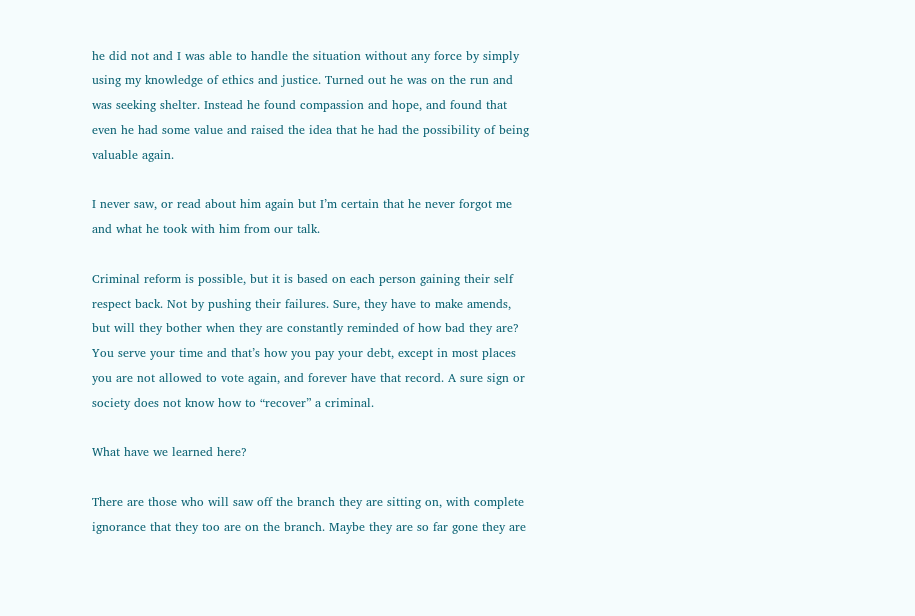he did not and I was able to handle the situation without any force by simply using my knowledge of ethics and justice. Turned out he was on the run and was seeking shelter. Instead he found compassion and hope, and found that even he had some value and raised the idea that he had the possibility of being valuable again.

I never saw, or read about him again but I’m certain that he never forgot me and what he took with him from our talk.

Criminal reform is possible, but it is based on each person gaining their self respect back. Not by pushing their failures. Sure, they have to make amends, but will they bother when they are constantly reminded of how bad they are? You serve your time and that’s how you pay your debt, except in most places you are not allowed to vote again, and forever have that record. A sure sign or society does not know how to “recover” a criminal.

What have we learned here?

There are those who will saw off the branch they are sitting on, with complete ignorance that they too are on the branch. Maybe they are so far gone they are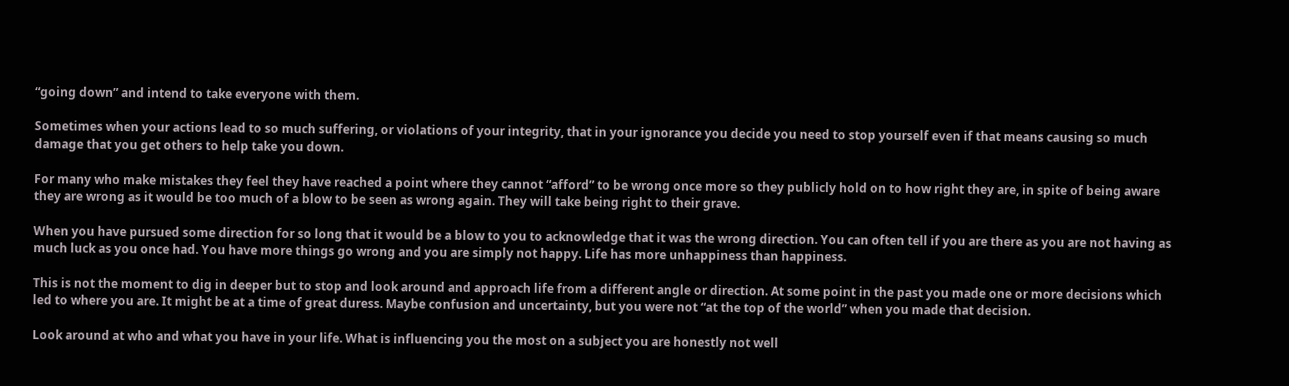“going down” and intend to take everyone with them.

Sometimes when your actions lead to so much suffering, or violations of your integrity, that in your ignorance you decide you need to stop yourself even if that means causing so much damage that you get others to help take you down.

For many who make mistakes they feel they have reached a point where they cannot “afford” to be wrong once more so they publicly hold on to how right they are, in spite of being aware they are wrong as it would be too much of a blow to be seen as wrong again. They will take being right to their grave.

When you have pursued some direction for so long that it would be a blow to you to acknowledge that it was the wrong direction. You can often tell if you are there as you are not having as much luck as you once had. You have more things go wrong and you are simply not happy. Life has more unhappiness than happiness.

This is not the moment to dig in deeper but to stop and look around and approach life from a different angle or direction. At some point in the past you made one or more decisions which led to where you are. It might be at a time of great duress. Maybe confusion and uncertainty, but you were not “at the top of the world” when you made that decision.

Look around at who and what you have in your life. What is influencing you the most on a subject you are honestly not well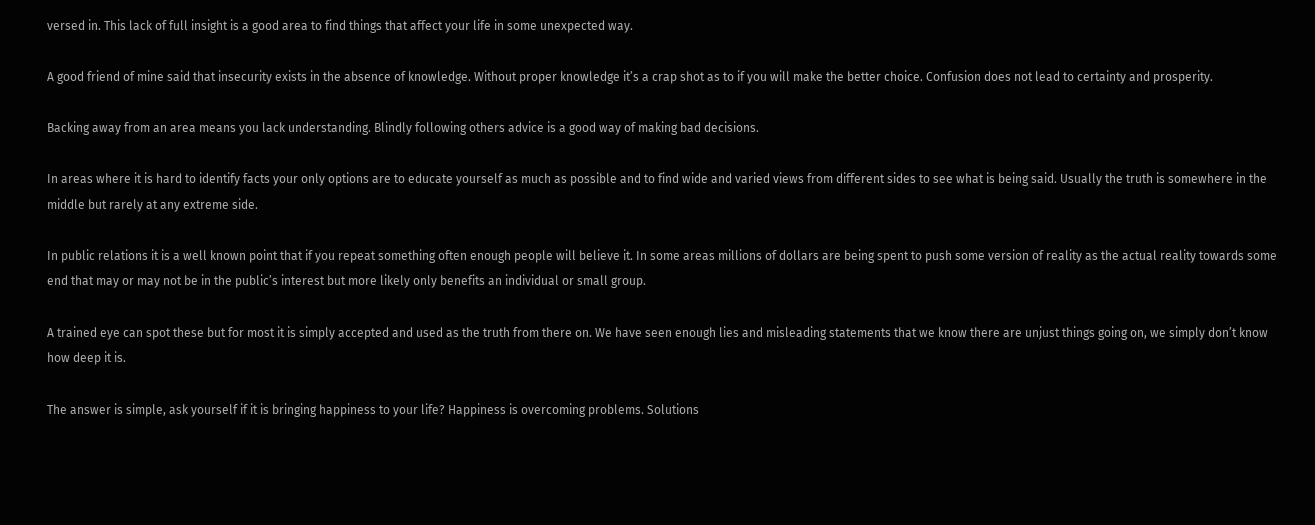versed in. This lack of full insight is a good area to find things that affect your life in some unexpected way.

A good friend of mine said that insecurity exists in the absence of knowledge. Without proper knowledge it’s a crap shot as to if you will make the better choice. Confusion does not lead to certainty and prosperity.

Backing away from an area means you lack understanding. Blindly following others advice is a good way of making bad decisions.

In areas where it is hard to identify facts your only options are to educate yourself as much as possible and to find wide and varied views from different sides to see what is being said. Usually the truth is somewhere in the middle but rarely at any extreme side.

In public relations it is a well known point that if you repeat something often enough people will believe it. In some areas millions of dollars are being spent to push some version of reality as the actual reality towards some end that may or may not be in the public’s interest but more likely only benefits an individual or small group.

A trained eye can spot these but for most it is simply accepted and used as the truth from there on. We have seen enough lies and misleading statements that we know there are unjust things going on, we simply don’t know how deep it is.

The answer is simple, ask yourself if it is bringing happiness to your life? Happiness is overcoming problems. Solutions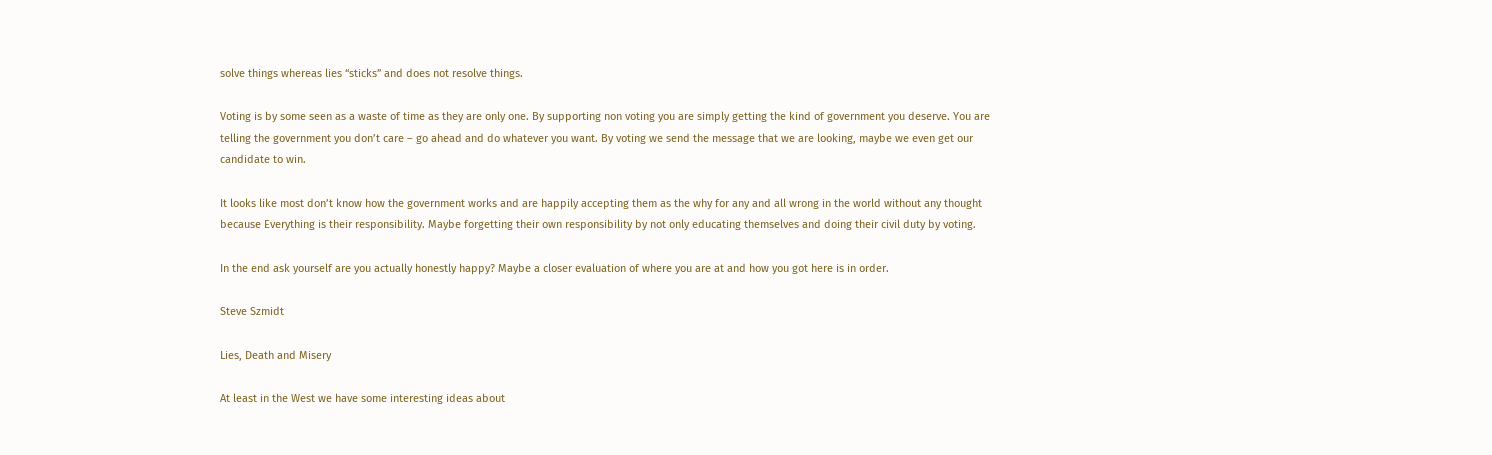solve things whereas lies “sticks” and does not resolve things.

Voting is by some seen as a waste of time as they are only one. By supporting non voting you are simply getting the kind of government you deserve. You are telling the government you don’t care – go ahead and do whatever you want. By voting we send the message that we are looking, maybe we even get our candidate to win.

It looks like most don’t know how the government works and are happily accepting them as the why for any and all wrong in the world without any thought because Everything is their responsibility. Maybe forgetting their own responsibility by not only educating themselves and doing their civil duty by voting.

In the end ask yourself are you actually honestly happy? Maybe a closer evaluation of where you are at and how you got here is in order.

Steve Szmidt

Lies, Death and Misery

At least in the West we have some interesting ideas about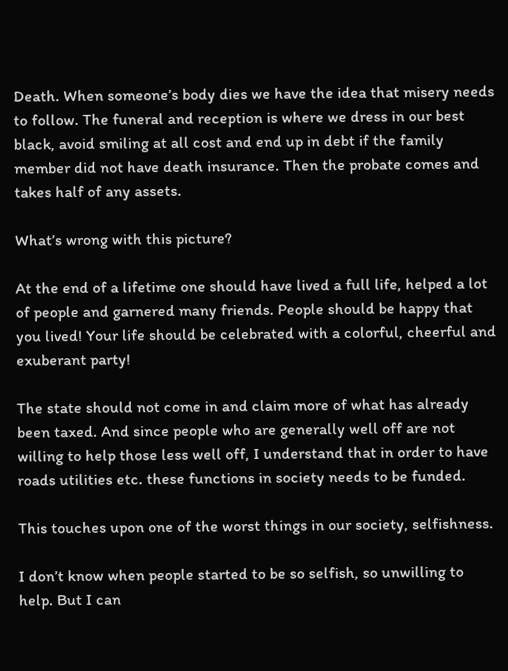Death. When someone’s body dies we have the idea that misery needs to follow. The funeral and reception is where we dress in our best black, avoid smiling at all cost and end up in debt if the family member did not have death insurance. Then the probate comes and takes half of any assets.

What’s wrong with this picture?

At the end of a lifetime one should have lived a full life, helped a lot of people and garnered many friends. People should be happy that you lived! Your life should be celebrated with a colorful, cheerful and exuberant party!

The state should not come in and claim more of what has already been taxed. And since people who are generally well off are not willing to help those less well off, I understand that in order to have roads utilities etc. these functions in society needs to be funded.

This touches upon one of the worst things in our society, selfishness.

I don’t know when people started to be so selfish, so unwilling to help. But I can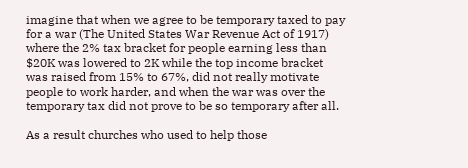imagine that when we agree to be temporary taxed to pay for a war (The United States War Revenue Act of 1917) where the 2% tax bracket for people earning less than $20K was lowered to 2K while the top income bracket was raised from 15% to 67%, did not really motivate people to work harder, and when the war was over the temporary tax did not prove to be so temporary after all.

As a result churches who used to help those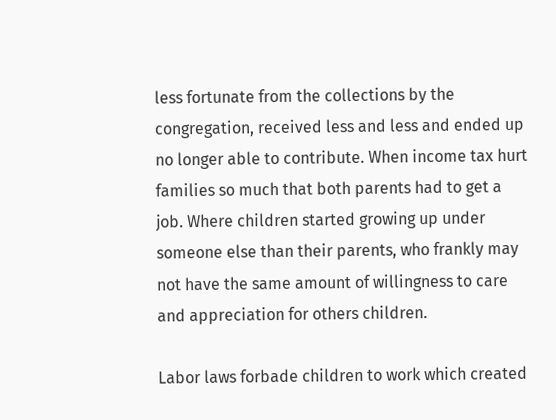less fortunate from the collections by the congregation, received less and less and ended up no longer able to contribute. When income tax hurt families so much that both parents had to get a job. Where children started growing up under someone else than their parents, who frankly may not have the same amount of willingness to care and appreciation for others children.

Labor laws forbade children to work which created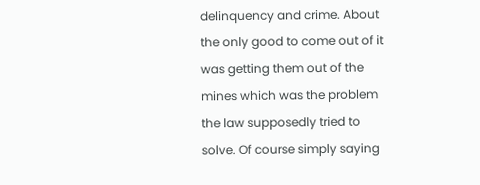delinquency and crime. About the only good to come out of it was getting them out of the mines which was the problem the law supposedly tried to solve. Of course simply saying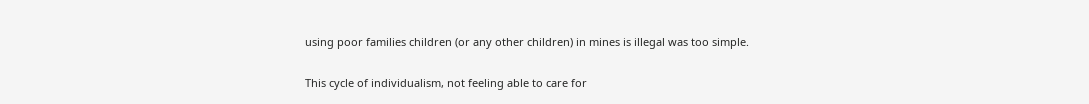using poor families children (or any other children) in mines is illegal was too simple.

This cycle of individualism, not feeling able to care for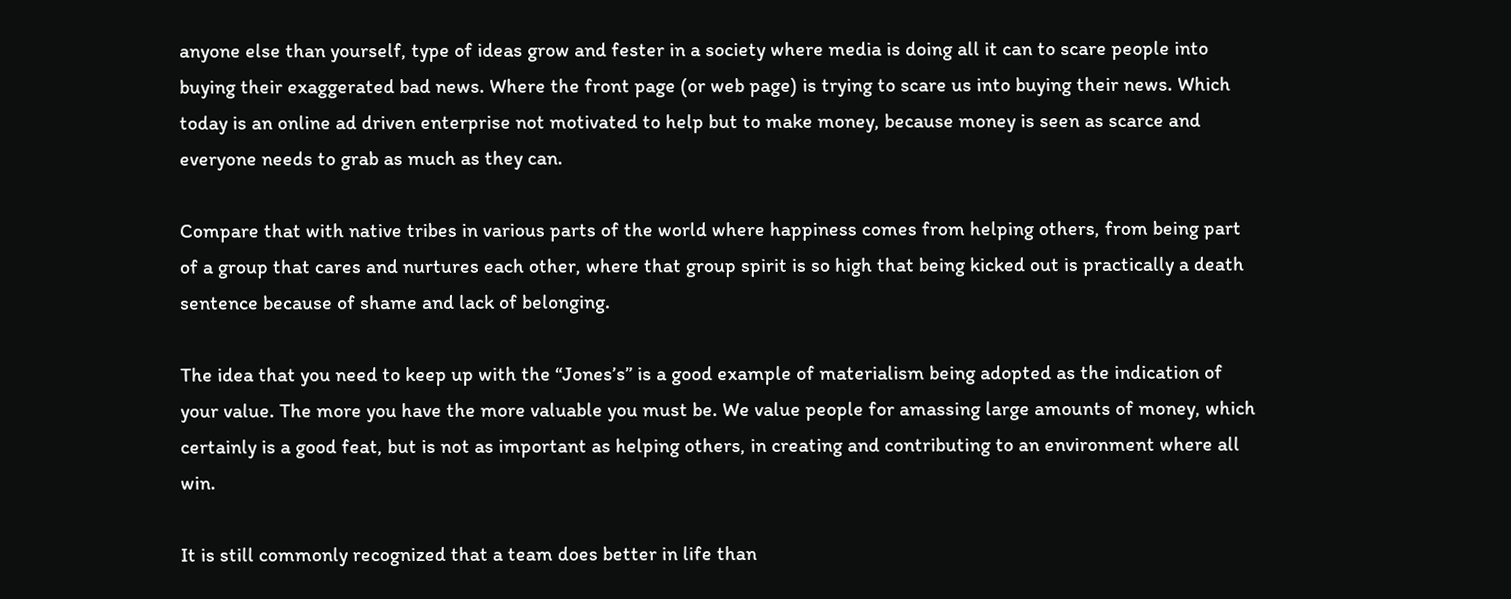anyone else than yourself, type of ideas grow and fester in a society where media is doing all it can to scare people into buying their exaggerated bad news. Where the front page (or web page) is trying to scare us into buying their news. Which today is an online ad driven enterprise not motivated to help but to make money, because money is seen as scarce and everyone needs to grab as much as they can.

Compare that with native tribes in various parts of the world where happiness comes from helping others, from being part of a group that cares and nurtures each other, where that group spirit is so high that being kicked out is practically a death sentence because of shame and lack of belonging.

The idea that you need to keep up with the “Jones’s” is a good example of materialism being adopted as the indication of your value. The more you have the more valuable you must be. We value people for amassing large amounts of money, which certainly is a good feat, but is not as important as helping others, in creating and contributing to an environment where all win.

It is still commonly recognized that a team does better in life than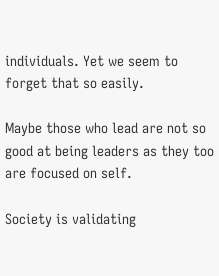individuals. Yet we seem to forget that so easily.

Maybe those who lead are not so good at being leaders as they too are focused on self.

Society is validating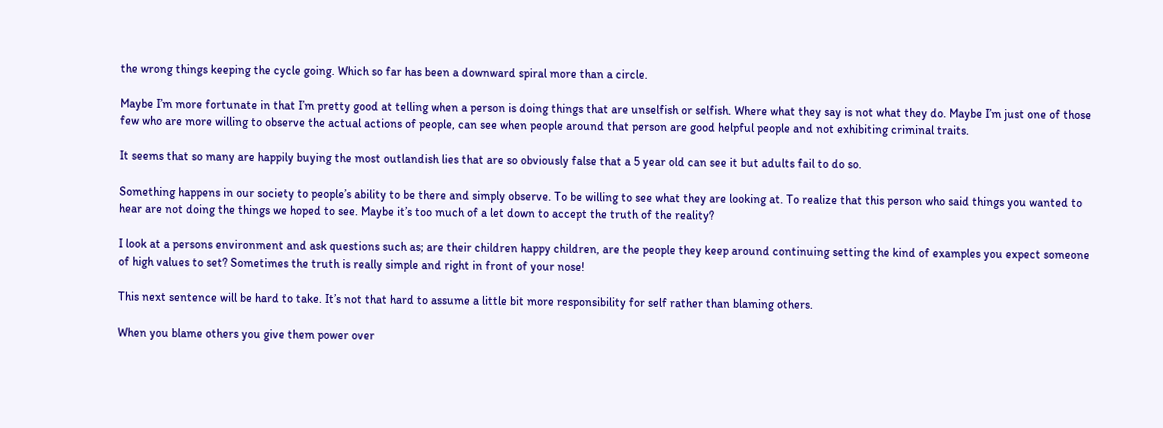the wrong things keeping the cycle going. Which so far has been a downward spiral more than a circle.

Maybe I’m more fortunate in that I’m pretty good at telling when a person is doing things that are unselfish or selfish. Where what they say is not what they do. Maybe I’m just one of those few who are more willing to observe the actual actions of people, can see when people around that person are good helpful people and not exhibiting criminal traits.

It seems that so many are happily buying the most outlandish lies that are so obviously false that a 5 year old can see it but adults fail to do so.

Something happens in our society to people’s ability to be there and simply observe. To be willing to see what they are looking at. To realize that this person who said things you wanted to hear are not doing the things we hoped to see. Maybe it’s too much of a let down to accept the truth of the reality?

I look at a persons environment and ask questions such as; are their children happy children, are the people they keep around continuing setting the kind of examples you expect someone of high values to set? Sometimes the truth is really simple and right in front of your nose!

This next sentence will be hard to take. It’s not that hard to assume a little bit more responsibility for self rather than blaming others.

When you blame others you give them power over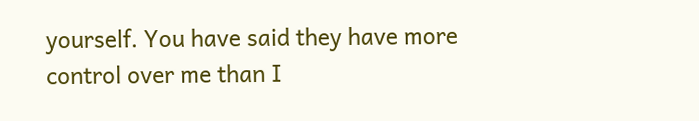yourself. You have said they have more control over me than I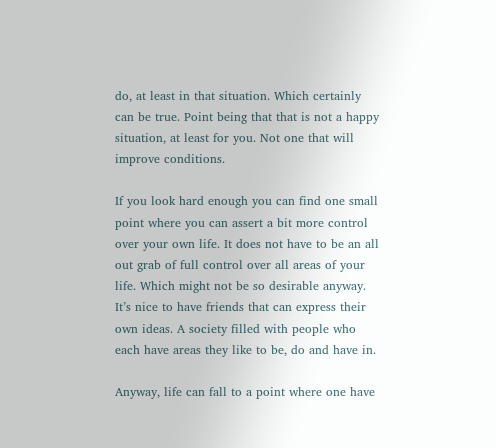do, at least in that situation. Which certainly can be true. Point being that that is not a happy situation, at least for you. Not one that will improve conditions.

If you look hard enough you can find one small point where you can assert a bit more control over your own life. It does not have to be an all out grab of full control over all areas of your life. Which might not be so desirable anyway. It’s nice to have friends that can express their own ideas. A society filled with people who each have areas they like to be, do and have in.

Anyway, life can fall to a point where one have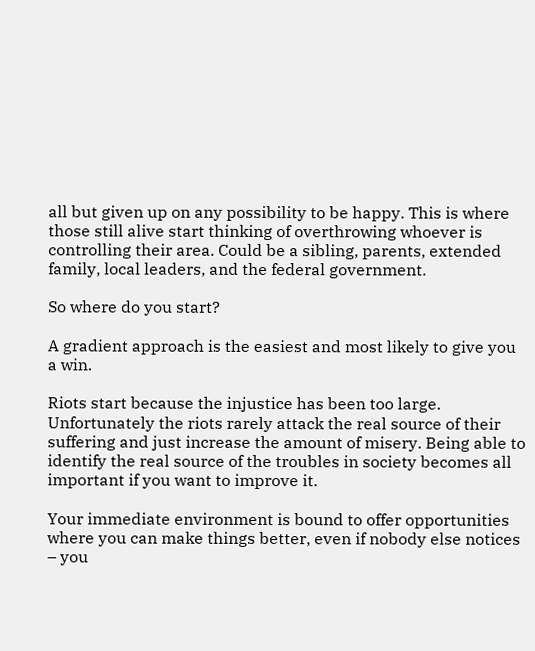all but given up on any possibility to be happy. This is where those still alive start thinking of overthrowing whoever is controlling their area. Could be a sibling, parents, extended family, local leaders, and the federal government.

So where do you start?

A gradient approach is the easiest and most likely to give you a win.

Riots start because the injustice has been too large. Unfortunately the riots rarely attack the real source of their suffering and just increase the amount of misery. Being able to identify the real source of the troubles in society becomes all important if you want to improve it.

Your immediate environment is bound to offer opportunities where you can make things better, even if nobody else notices – you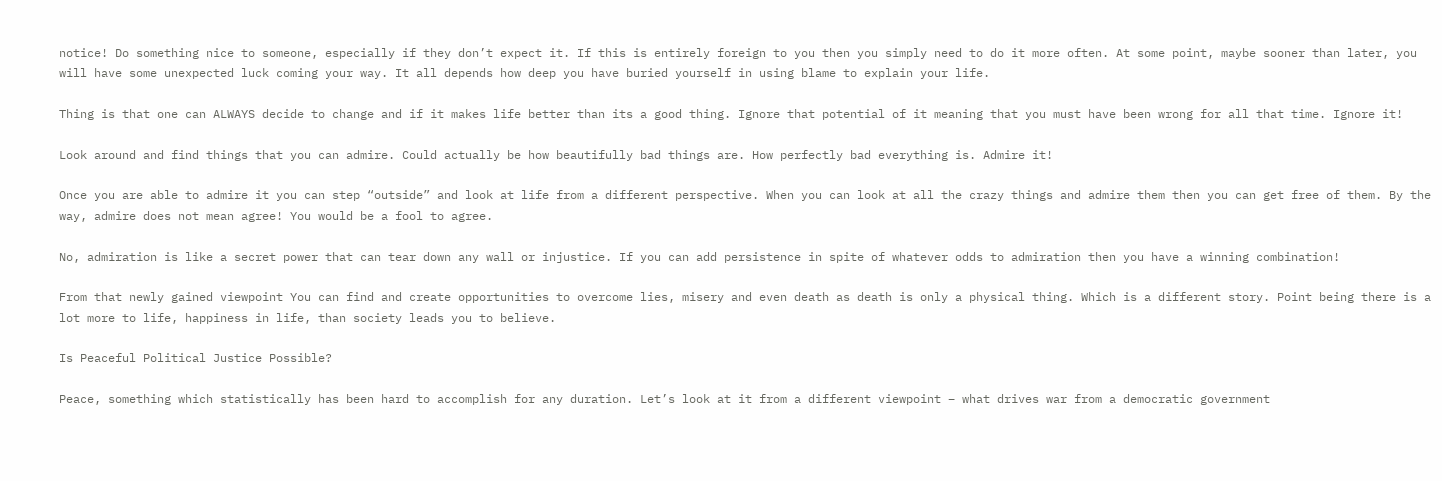notice! Do something nice to someone, especially if they don’t expect it. If this is entirely foreign to you then you simply need to do it more often. At some point, maybe sooner than later, you will have some unexpected luck coming your way. It all depends how deep you have buried yourself in using blame to explain your life.

Thing is that one can ALWAYS decide to change and if it makes life better than its a good thing. Ignore that potential of it meaning that you must have been wrong for all that time. Ignore it!

Look around and find things that you can admire. Could actually be how beautifully bad things are. How perfectly bad everything is. Admire it!

Once you are able to admire it you can step “outside” and look at life from a different perspective. When you can look at all the crazy things and admire them then you can get free of them. By the way, admire does not mean agree! You would be a fool to agree.

No, admiration is like a secret power that can tear down any wall or injustice. If you can add persistence in spite of whatever odds to admiration then you have a winning combination!

From that newly gained viewpoint You can find and create opportunities to overcome lies, misery and even death as death is only a physical thing. Which is a different story. Point being there is a lot more to life, happiness in life, than society leads you to believe.

Is Peaceful Political Justice Possible?

Peace, something which statistically has been hard to accomplish for any duration. Let’s look at it from a different viewpoint – what drives war from a democratic government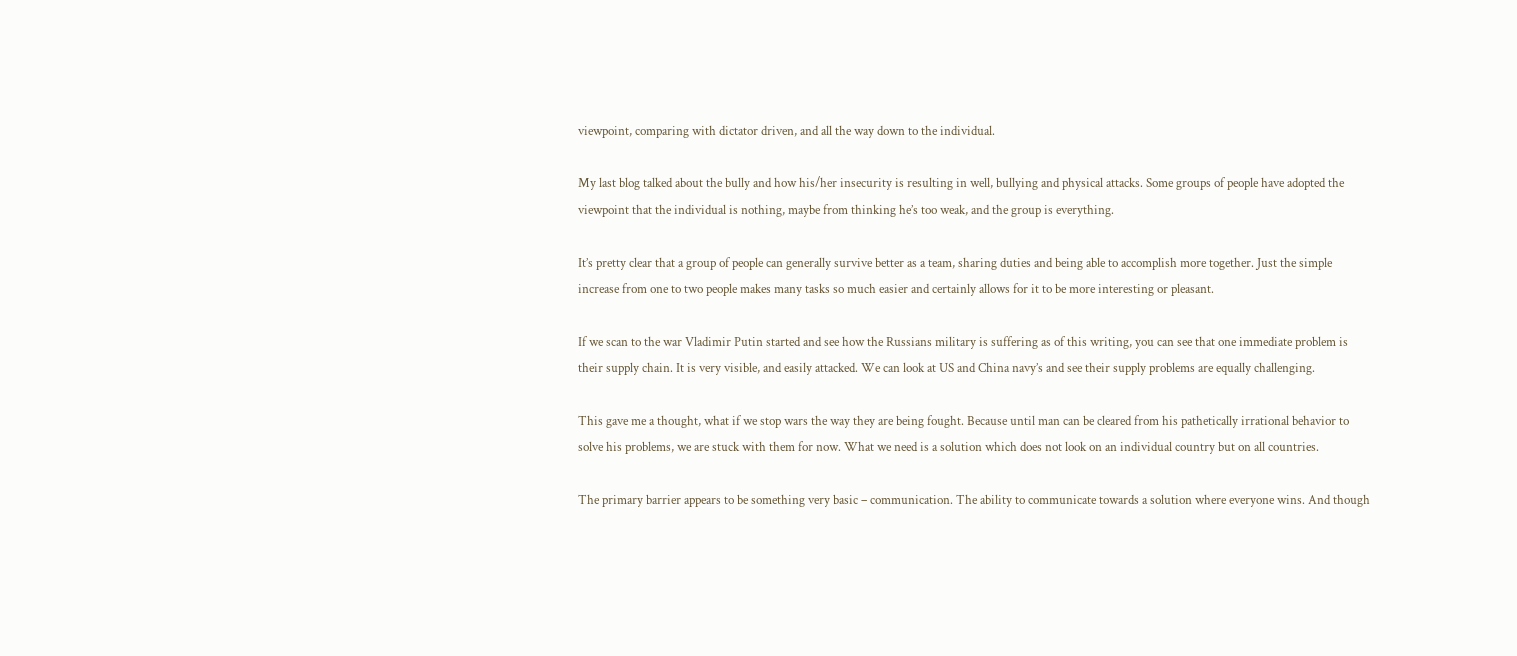viewpoint, comparing with dictator driven, and all the way down to the individual.

My last blog talked about the bully and how his/her insecurity is resulting in well, bullying and physical attacks. Some groups of people have adopted the viewpoint that the individual is nothing, maybe from thinking he’s too weak, and the group is everything.

It’s pretty clear that a group of people can generally survive better as a team, sharing duties and being able to accomplish more together. Just the simple increase from one to two people makes many tasks so much easier and certainly allows for it to be more interesting or pleasant.

If we scan to the war Vladimir Putin started and see how the Russians military is suffering as of this writing, you can see that one immediate problem is their supply chain. It is very visible, and easily attacked. We can look at US and China navy’s and see their supply problems are equally challenging.

This gave me a thought, what if we stop wars the way they are being fought. Because until man can be cleared from his pathetically irrational behavior to solve his problems, we are stuck with them for now. What we need is a solution which does not look on an individual country but on all countries.

The primary barrier appears to be something very basic – communication. The ability to communicate towards a solution where everyone wins. And though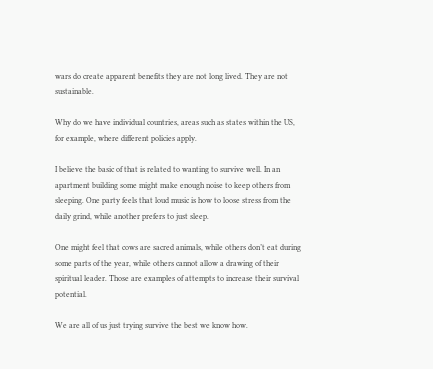wars do create apparent benefits they are not long lived. They are not sustainable.

Why do we have individual countries, areas such as states within the US, for example, where different policies apply.

I believe the basic of that is related to wanting to survive well. In an apartment building some might make enough noise to keep others from sleeping. One party feels that loud music is how to loose stress from the daily grind, while another prefers to just sleep.

One might feel that cows are sacred animals, while others don’t eat during some parts of the year, while others cannot allow a drawing of their spiritual leader. Those are examples of attempts to increase their survival potential.

We are all of us just trying survive the best we know how.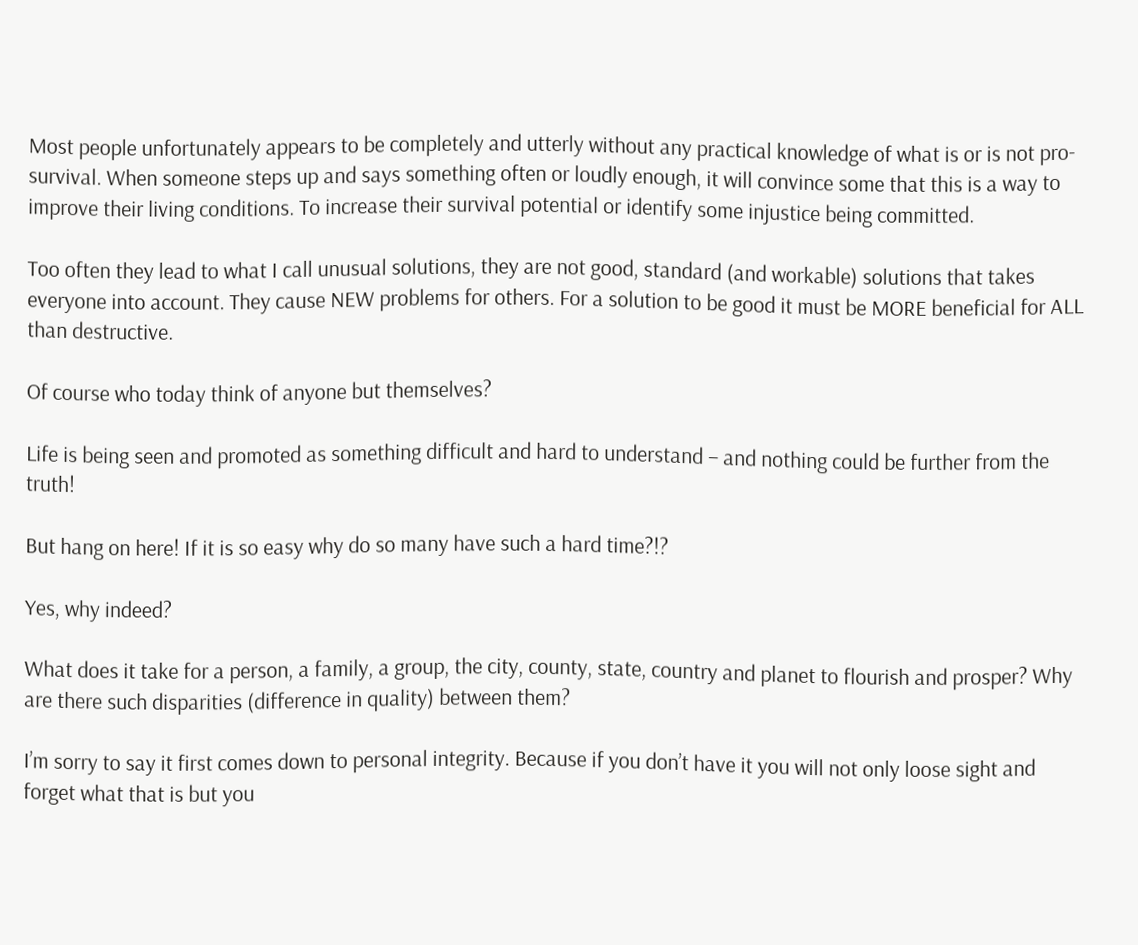Most people unfortunately appears to be completely and utterly without any practical knowledge of what is or is not pro-survival. When someone steps up and says something often or loudly enough, it will convince some that this is a way to improve their living conditions. To increase their survival potential or identify some injustice being committed.

Too often they lead to what I call unusual solutions, they are not good, standard (and workable) solutions that takes everyone into account. They cause NEW problems for others. For a solution to be good it must be MORE beneficial for ALL than destructive.

Of course who today think of anyone but themselves?

Life is being seen and promoted as something difficult and hard to understand – and nothing could be further from the truth!

But hang on here! If it is so easy why do so many have such a hard time?!?

Yes, why indeed?

What does it take for a person, a family, a group, the city, county, state, country and planet to flourish and prosper? Why are there such disparities (difference in quality) between them?

I’m sorry to say it first comes down to personal integrity. Because if you don’t have it you will not only loose sight and forget what that is but you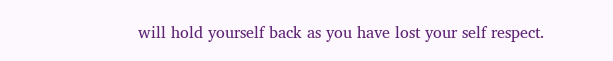will hold yourself back as you have lost your self respect.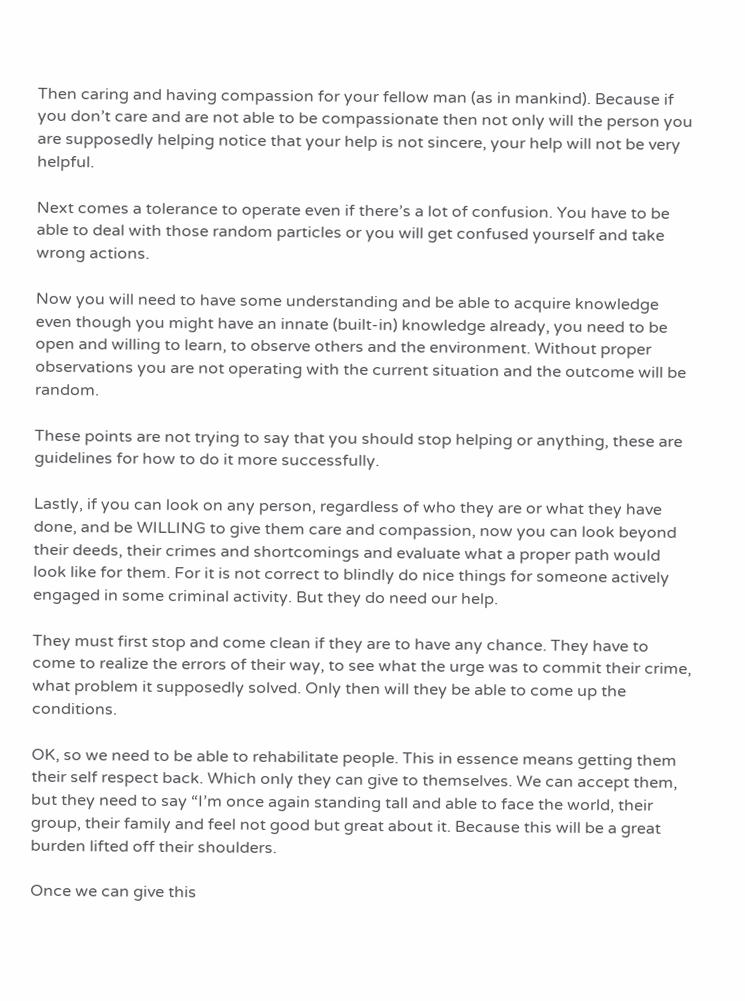Then caring and having compassion for your fellow man (as in mankind). Because if you don’t care and are not able to be compassionate then not only will the person you are supposedly helping notice that your help is not sincere, your help will not be very helpful.

Next comes a tolerance to operate even if there’s a lot of confusion. You have to be able to deal with those random particles or you will get confused yourself and take wrong actions.

Now you will need to have some understanding and be able to acquire knowledge even though you might have an innate (built-in) knowledge already, you need to be open and willing to learn, to observe others and the environment. Without proper observations you are not operating with the current situation and the outcome will be random.

These points are not trying to say that you should stop helping or anything, these are guidelines for how to do it more successfully.

Lastly, if you can look on any person, regardless of who they are or what they have done, and be WILLING to give them care and compassion, now you can look beyond their deeds, their crimes and shortcomings and evaluate what a proper path would look like for them. For it is not correct to blindly do nice things for someone actively engaged in some criminal activity. But they do need our help.

They must first stop and come clean if they are to have any chance. They have to come to realize the errors of their way, to see what the urge was to commit their crime, what problem it supposedly solved. Only then will they be able to come up the conditions.

OK, so we need to be able to rehabilitate people. This in essence means getting them their self respect back. Which only they can give to themselves. We can accept them, but they need to say “I’m once again standing tall and able to face the world, their group, their family and feel not good but great about it. Because this will be a great burden lifted off their shoulders.

Once we can give this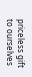priceless gift to ourselves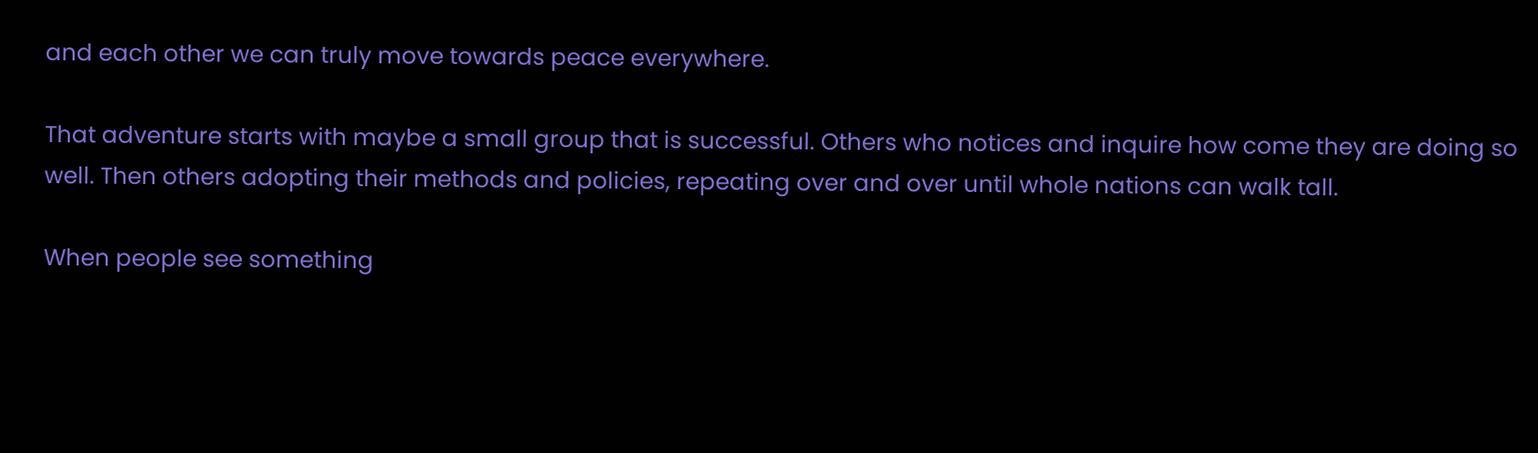and each other we can truly move towards peace everywhere.

That adventure starts with maybe a small group that is successful. Others who notices and inquire how come they are doing so well. Then others adopting their methods and policies, repeating over and over until whole nations can walk tall.

When people see something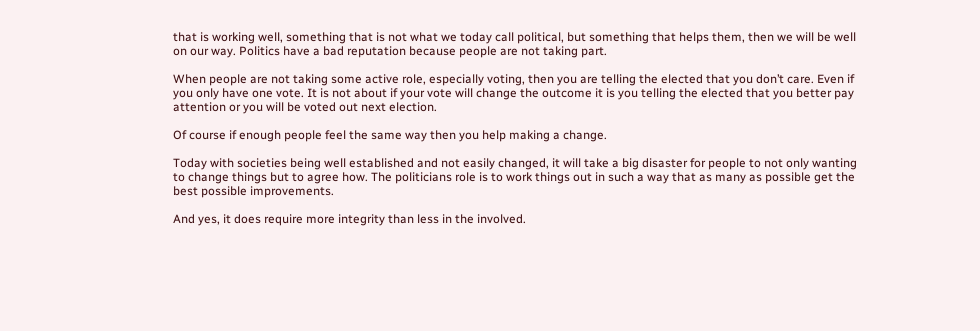that is working well, something that is not what we today call political, but something that helps them, then we will be well on our way. Politics have a bad reputation because people are not taking part.

When people are not taking some active role, especially voting, then you are telling the elected that you don’t care. Even if you only have one vote. It is not about if your vote will change the outcome it is you telling the elected that you better pay attention or you will be voted out next election.

Of course if enough people feel the same way then you help making a change.

Today with societies being well established and not easily changed, it will take a big disaster for people to not only wanting to change things but to agree how. The politicians role is to work things out in such a way that as many as possible get the best possible improvements.

And yes, it does require more integrity than less in the involved.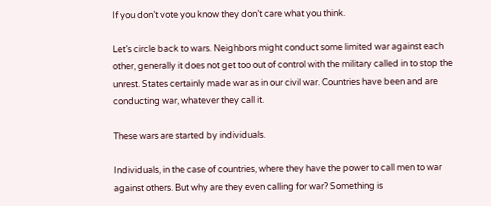If you don’t vote you know they don’t care what you think.

Let’s circle back to wars. Neighbors might conduct some limited war against each other, generally it does not get too out of control with the military called in to stop the unrest. States certainly made war as in our civil war. Countries have been and are conducting war, whatever they call it.

These wars are started by individuals.

Individuals, in the case of countries, where they have the power to call men to war against others. But why are they even calling for war? Something is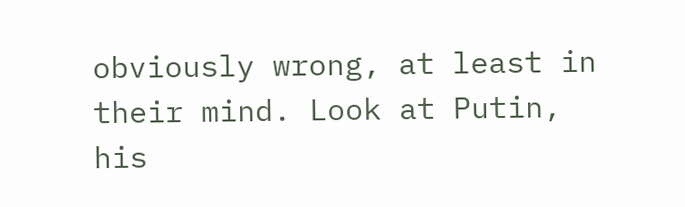obviously wrong, at least in their mind. Look at Putin, his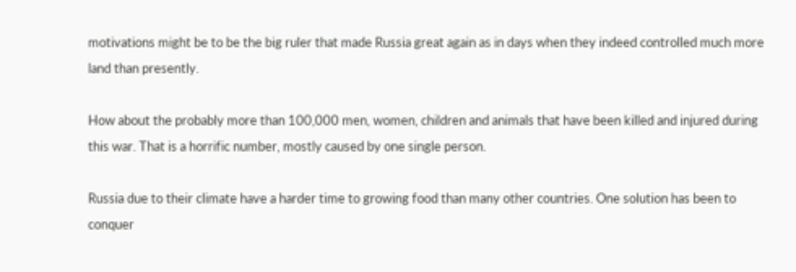motivations might be to be the big ruler that made Russia great again as in days when they indeed controlled much more land than presently.

How about the probably more than 100,000 men, women, children and animals that have been killed and injured during this war. That is a horrific number, mostly caused by one single person.

Russia due to their climate have a harder time to growing food than many other countries. One solution has been to conquer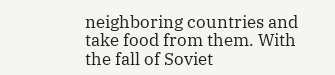neighboring countries and take food from them. With the fall of Soviet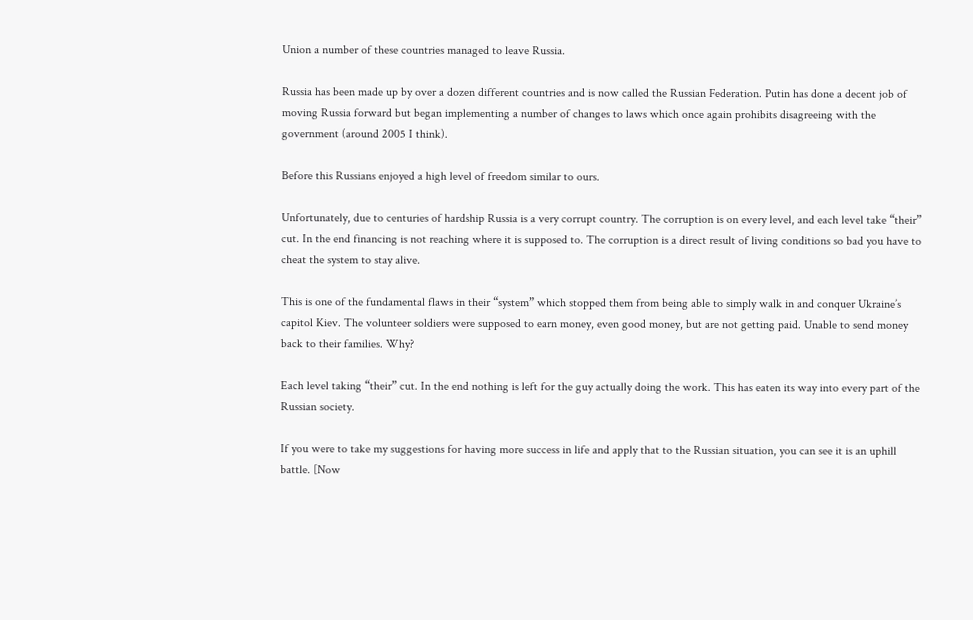Union a number of these countries managed to leave Russia.

Russia has been made up by over a dozen different countries and is now called the Russian Federation. Putin has done a decent job of moving Russia forward but began implementing a number of changes to laws which once again prohibits disagreeing with the government (around 2005 I think).

Before this Russians enjoyed a high level of freedom similar to ours.

Unfortunately, due to centuries of hardship Russia is a very corrupt country. The corruption is on every level, and each level take “their” cut. In the end financing is not reaching where it is supposed to. The corruption is a direct result of living conditions so bad you have to cheat the system to stay alive.

This is one of the fundamental flaws in their “system” which stopped them from being able to simply walk in and conquer Ukraine’s capitol Kiev. The volunteer soldiers were supposed to earn money, even good money, but are not getting paid. Unable to send money back to their families. Why?

Each level taking “their” cut. In the end nothing is left for the guy actually doing the work. This has eaten its way into every part of the Russian society.

If you were to take my suggestions for having more success in life and apply that to the Russian situation, you can see it is an uphill battle. [Now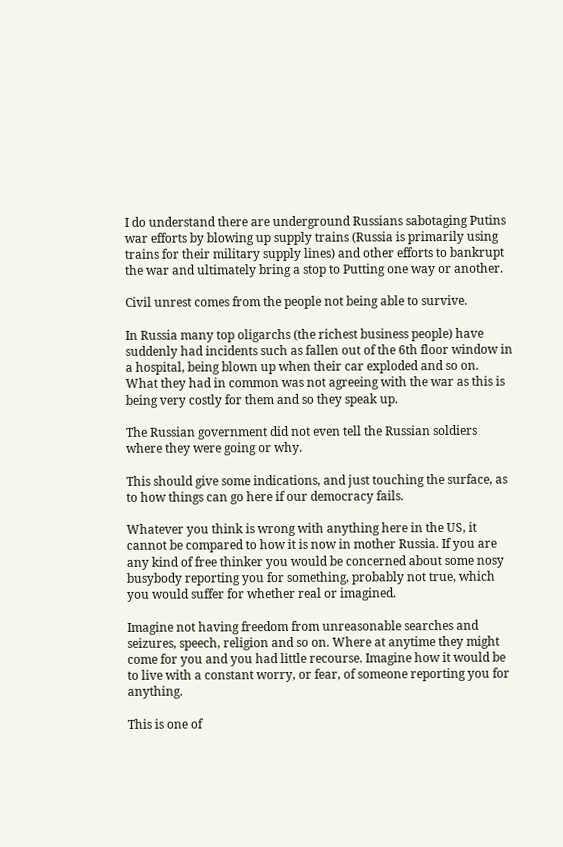I do understand there are underground Russians sabotaging Putins war efforts by blowing up supply trains (Russia is primarily using trains for their military supply lines) and other efforts to bankrupt the war and ultimately bring a stop to Putting one way or another.

Civil unrest comes from the people not being able to survive.

In Russia many top oligarchs (the richest business people) have suddenly had incidents such as fallen out of the 6th floor window in a hospital, being blown up when their car exploded and so on. What they had in common was not agreeing with the war as this is being very costly for them and so they speak up.

The Russian government did not even tell the Russian soldiers where they were going or why.

This should give some indications, and just touching the surface, as to how things can go here if our democracy fails.

Whatever you think is wrong with anything here in the US, it cannot be compared to how it is now in mother Russia. If you are any kind of free thinker you would be concerned about some nosy busybody reporting you for something, probably not true, which you would suffer for whether real or imagined.

Imagine not having freedom from unreasonable searches and seizures, speech, religion and so on. Where at anytime they might come for you and you had little recourse. Imagine how it would be to live with a constant worry, or fear, of someone reporting you for anything.

This is one of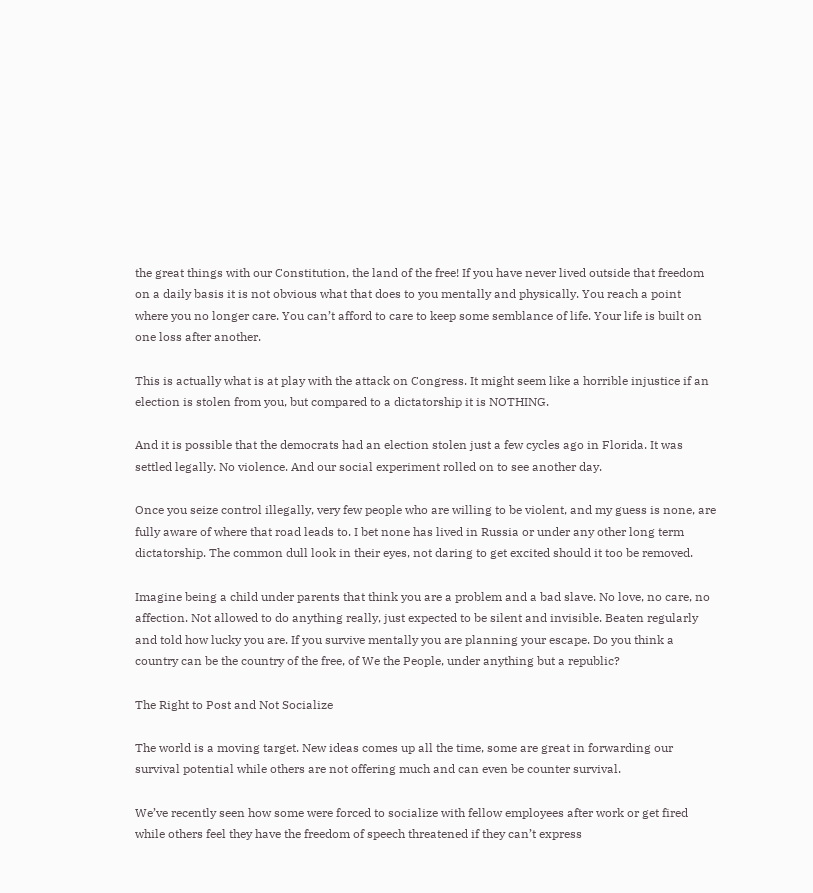the great things with our Constitution, the land of the free! If you have never lived outside that freedom on a daily basis it is not obvious what that does to you mentally and physically. You reach a point where you no longer care. You can’t afford to care to keep some semblance of life. Your life is built on one loss after another.

This is actually what is at play with the attack on Congress. It might seem like a horrible injustice if an election is stolen from you, but compared to a dictatorship it is NOTHING.

And it is possible that the democrats had an election stolen just a few cycles ago in Florida. It was settled legally. No violence. And our social experiment rolled on to see another day.

Once you seize control illegally, very few people who are willing to be violent, and my guess is none, are fully aware of where that road leads to. I bet none has lived in Russia or under any other long term dictatorship. The common dull look in their eyes, not daring to get excited should it too be removed.

Imagine being a child under parents that think you are a problem and a bad slave. No love, no care, no affection. Not allowed to do anything really, just expected to be silent and invisible. Beaten regularly and told how lucky you are. If you survive mentally you are planning your escape. Do you think a country can be the country of the free, of We the People, under anything but a republic?

The Right to Post and Not Socialize

The world is a moving target. New ideas comes up all the time, some are great in forwarding our survival potential while others are not offering much and can even be counter survival.

We’ve recently seen how some were forced to socialize with fellow employees after work or get fired while others feel they have the freedom of speech threatened if they can’t express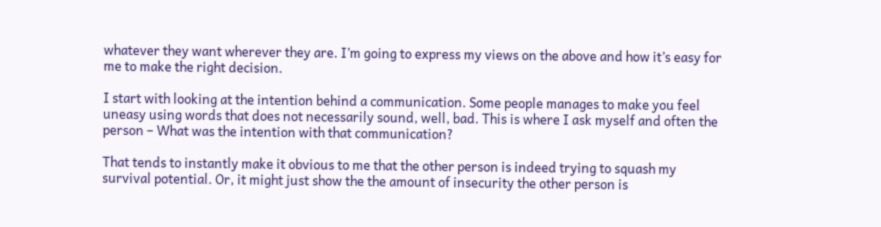whatever they want wherever they are. I’m going to express my views on the above and how it’s easy for me to make the right decision.

I start with looking at the intention behind a communication. Some people manages to make you feel uneasy using words that does not necessarily sound, well, bad. This is where I ask myself and often the person – What was the intention with that communication?

That tends to instantly make it obvious to me that the other person is indeed trying to squash my survival potential. Or, it might just show the the amount of insecurity the other person is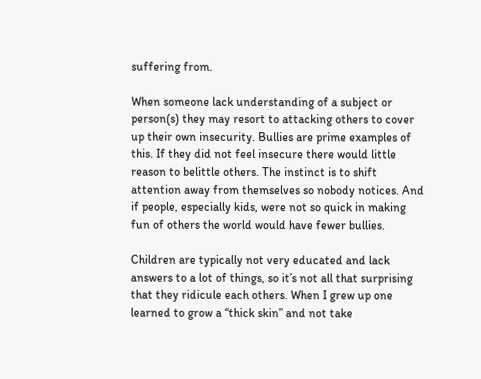suffering from.

When someone lack understanding of a subject or person(s) they may resort to attacking others to cover up their own insecurity. Bullies are prime examples of this. If they did not feel insecure there would little reason to belittle others. The instinct is to shift attention away from themselves so nobody notices. And if people, especially kids, were not so quick in making fun of others the world would have fewer bullies.

Children are typically not very educated and lack answers to a lot of things, so it’s not all that surprising that they ridicule each others. When I grew up one learned to grow a “thick skin” and not take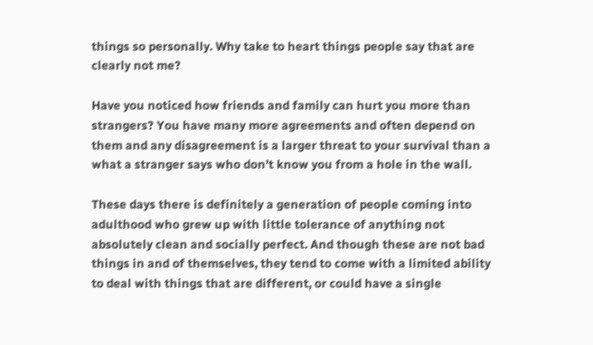things so personally. Why take to heart things people say that are clearly not me?

Have you noticed how friends and family can hurt you more than strangers? You have many more agreements and often depend on them and any disagreement is a larger threat to your survival than a what a stranger says who don’t know you from a hole in the wall.

These days there is definitely a generation of people coming into adulthood who grew up with little tolerance of anything not absolutely clean and socially perfect. And though these are not bad things in and of themselves, they tend to come with a limited ability to deal with things that are different, or could have a single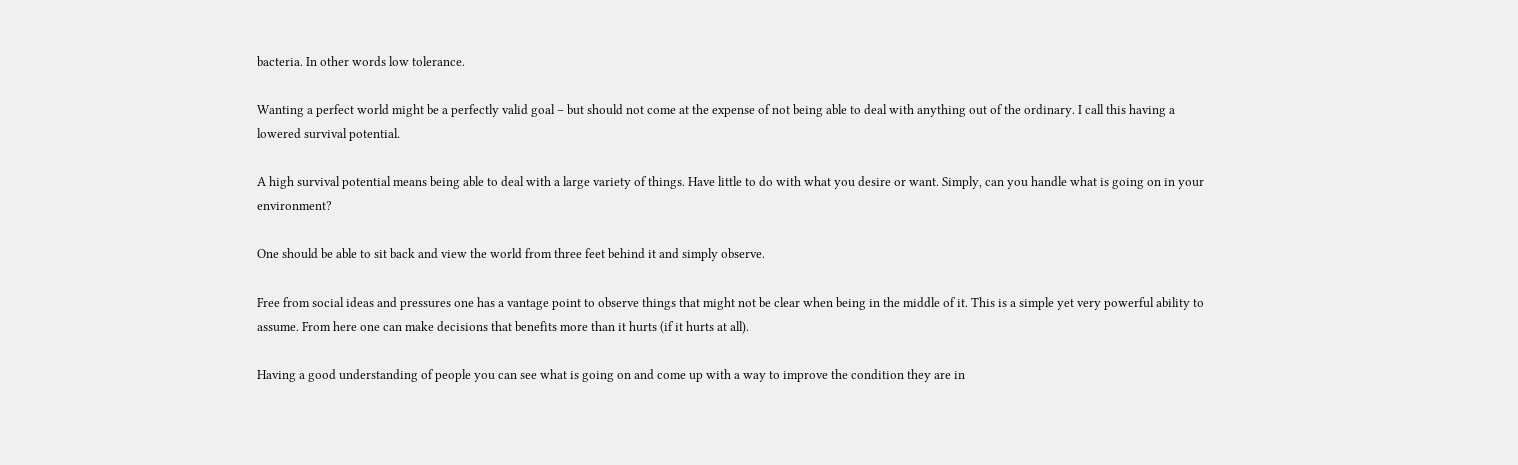bacteria. In other words low tolerance.

Wanting a perfect world might be a perfectly valid goal – but should not come at the expense of not being able to deal with anything out of the ordinary. I call this having a lowered survival potential.

A high survival potential means being able to deal with a large variety of things. Have little to do with what you desire or want. Simply, can you handle what is going on in your environment?

One should be able to sit back and view the world from three feet behind it and simply observe.

Free from social ideas and pressures one has a vantage point to observe things that might not be clear when being in the middle of it. This is a simple yet very powerful ability to assume. From here one can make decisions that benefits more than it hurts (if it hurts at all).

Having a good understanding of people you can see what is going on and come up with a way to improve the condition they are in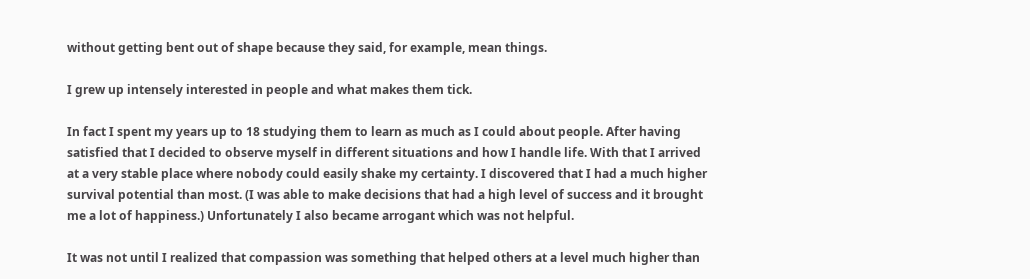without getting bent out of shape because they said, for example, mean things.

I grew up intensely interested in people and what makes them tick.

In fact I spent my years up to 18 studying them to learn as much as I could about people. After having satisfied that I decided to observe myself in different situations and how I handle life. With that I arrived at a very stable place where nobody could easily shake my certainty. I discovered that I had a much higher survival potential than most. (I was able to make decisions that had a high level of success and it brought me a lot of happiness.) Unfortunately I also became arrogant which was not helpful.

It was not until I realized that compassion was something that helped others at a level much higher than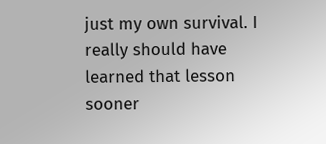just my own survival. I really should have learned that lesson sooner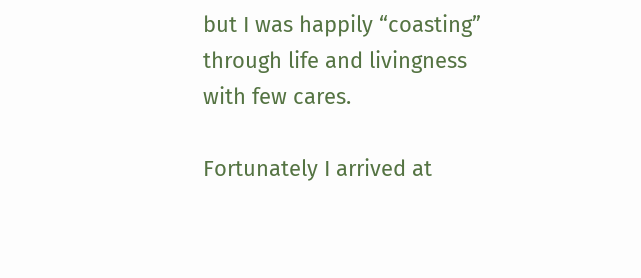but I was happily “coasting” through life and livingness with few cares.

Fortunately I arrived at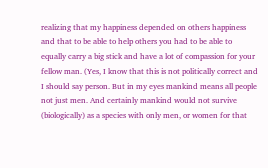realizing that my happiness depended on others happiness and that to be able to help others you had to be able to equally carry a big stick and have a lot of compassion for your fellow man. (Yes, I know that this is not politically correct and I should say person. But in my eyes mankind means all people not just men. And certainly mankind would not survive (biologically) as a species with only men, or women for that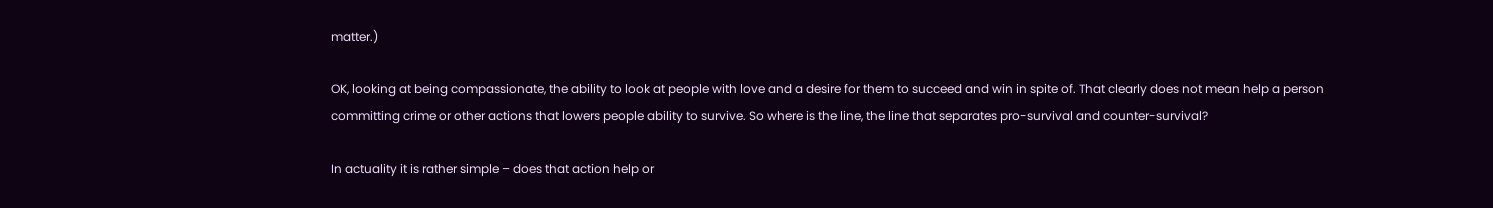matter.)

OK, looking at being compassionate, the ability to look at people with love and a desire for them to succeed and win in spite of. That clearly does not mean help a person committing crime or other actions that lowers people ability to survive. So where is the line, the line that separates pro-survival and counter-survival?

In actuality it is rather simple – does that action help or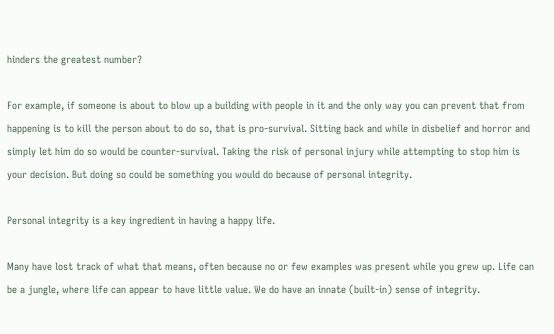hinders the greatest number?

For example, if someone is about to blow up a building with people in it and the only way you can prevent that from happening is to kill the person about to do so, that is pro-survival. Sitting back and while in disbelief and horror and simply let him do so would be counter-survival. Taking the risk of personal injury while attempting to stop him is your decision. But doing so could be something you would do because of personal integrity.

Personal integrity is a key ingredient in having a happy life.

Many have lost track of what that means, often because no or few examples was present while you grew up. Life can be a jungle, where life can appear to have little value. We do have an innate (built-in) sense of integrity.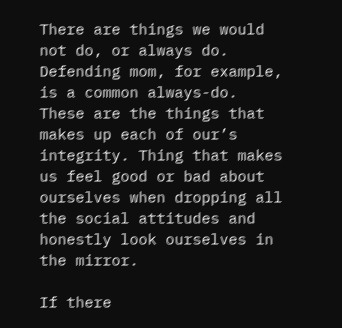There are things we would not do, or always do. Defending mom, for example, is a common always-do. These are the things that makes up each of our’s integrity. Thing that makes us feel good or bad about ourselves when dropping all the social attitudes and honestly look ourselves in the mirror.

If there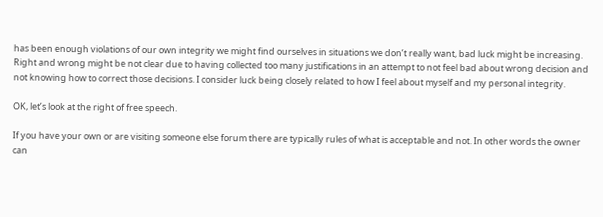has been enough violations of our own integrity we might find ourselves in situations we don’t really want, bad luck might be increasing. Right and wrong might be not clear due to having collected too many justifications in an attempt to not feel bad about wrong decision and not knowing how to correct those decisions. I consider luck being closely related to how I feel about myself and my personal integrity.

OK, let’s look at the right of free speech.

If you have your own or are visiting someone else forum there are typically rules of what is acceptable and not. In other words the owner can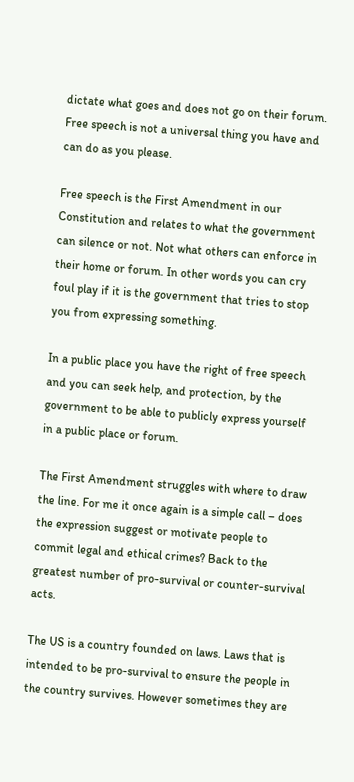dictate what goes and does not go on their forum. Free speech is not a universal thing you have and can do as you please.

Free speech is the First Amendment in our Constitution and relates to what the government can silence or not. Not what others can enforce in their home or forum. In other words you can cry foul play if it is the government that tries to stop you from expressing something.

In a public place you have the right of free speech and you can seek help, and protection, by the government to be able to publicly express yourself in a public place or forum.

The First Amendment struggles with where to draw the line. For me it once again is a simple call – does the expression suggest or motivate people to commit legal and ethical crimes? Back to the greatest number of pro-survival or counter-survival acts.

The US is a country founded on laws. Laws that is intended to be pro-survival to ensure the people in the country survives. However sometimes they are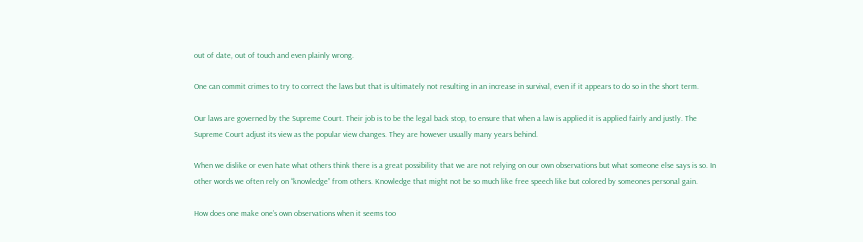out of date, out of touch and even plainly wrong.

One can commit crimes to try to correct the laws but that is ultimately not resulting in an increase in survival, even if it appears to do so in the short term.

Our laws are governed by the Supreme Court. Their job is to be the legal back stop, to ensure that when a law is applied it is applied fairly and justly. The Supreme Court adjust its view as the popular view changes. They are however usually many years behind.

When we dislike or even hate what others think there is a great possibility that we are not relying on our own observations but what someone else says is so. In other words we often rely on “knowledge” from others. Knowledge that might not be so much like free speech like but colored by someones personal gain.

How does one make one’s own observations when it seems too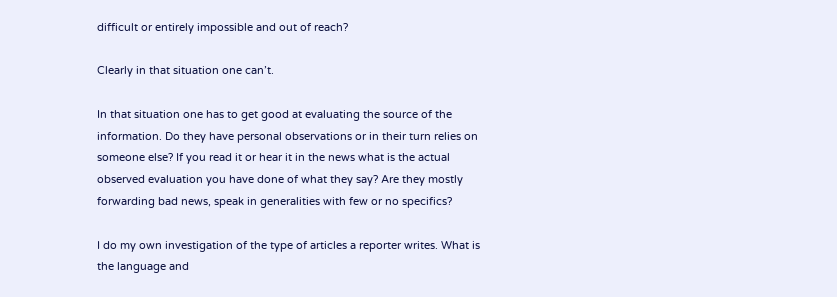difficult or entirely impossible and out of reach?

Clearly in that situation one can’t.

In that situation one has to get good at evaluating the source of the information. Do they have personal observations or in their turn relies on someone else? If you read it or hear it in the news what is the actual observed evaluation you have done of what they say? Are they mostly forwarding bad news, speak in generalities with few or no specifics?

I do my own investigation of the type of articles a reporter writes. What is the language and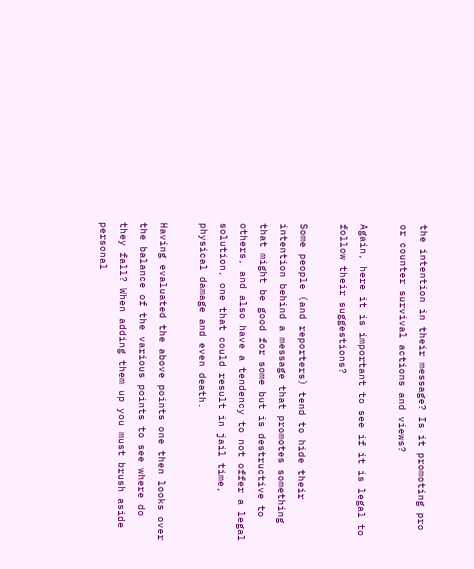the intention in their message? Is it promoting pro or counter survival actions and views?

Again, here it is important to see if it is legal to follow their suggestions?

Some people (and reporters) tend to hide their intention behind a message that promotes something that might be good for some but is destructive to others, and also have a tendency to not offer a legal solution, one that could result in jail time, physical damage and even death.

Having evaluated the above points one then looks over the balance of the various points to see where do they fall? When adding them up you must brush aside personal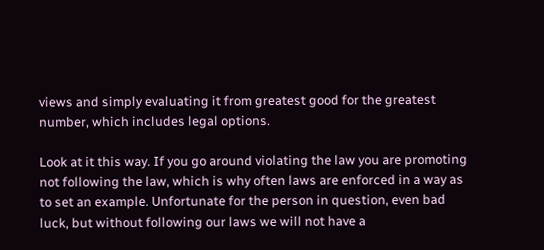views and simply evaluating it from greatest good for the greatest number, which includes legal options.

Look at it this way. If you go around violating the law you are promoting not following the law, which is why often laws are enforced in a way as to set an example. Unfortunate for the person in question, even bad luck, but without following our laws we will not have a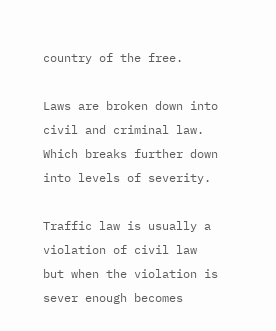country of the free.

Laws are broken down into civil and criminal law. Which breaks further down into levels of severity.

Traffic law is usually a violation of civil law but when the violation is sever enough becomes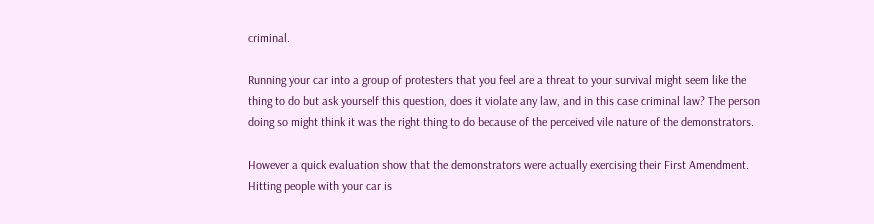criminal.

Running your car into a group of protesters that you feel are a threat to your survival might seem like the thing to do but ask yourself this question, does it violate any law, and in this case criminal law? The person doing so might think it was the right thing to do because of the perceived vile nature of the demonstrators.

However a quick evaluation show that the demonstrators were actually exercising their First Amendment. Hitting people with your car is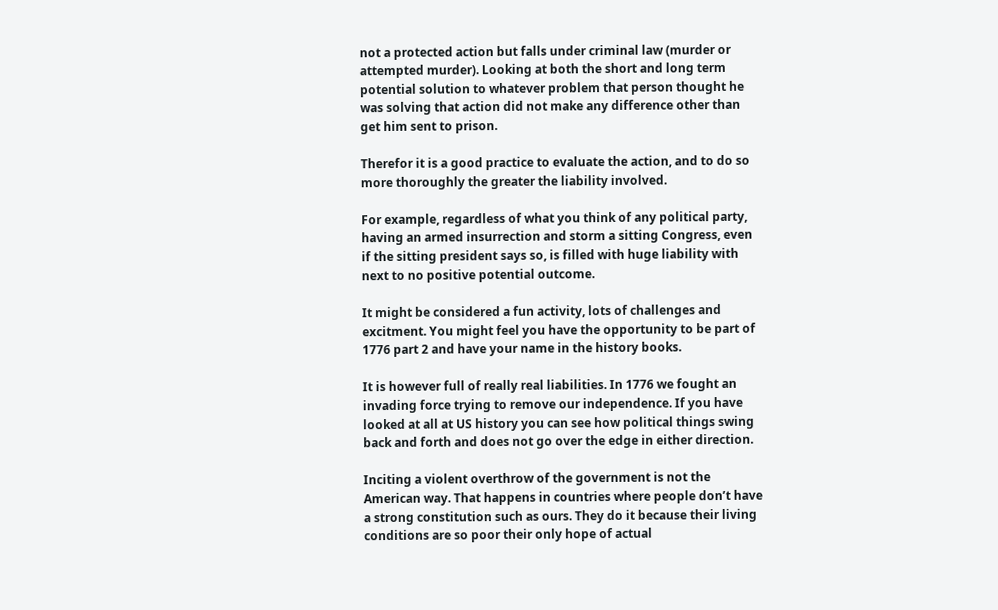not a protected action but falls under criminal law (murder or attempted murder). Looking at both the short and long term potential solution to whatever problem that person thought he was solving that action did not make any difference other than get him sent to prison.

Therefor it is a good practice to evaluate the action, and to do so more thoroughly the greater the liability involved.

For example, regardless of what you think of any political party, having an armed insurrection and storm a sitting Congress, even if the sitting president says so, is filled with huge liability with next to no positive potential outcome.

It might be considered a fun activity, lots of challenges and excitment. You might feel you have the opportunity to be part of 1776 part 2 and have your name in the history books.

It is however full of really real liabilities. In 1776 we fought an invading force trying to remove our independence. If you have looked at all at US history you can see how political things swing back and forth and does not go over the edge in either direction.

Inciting a violent overthrow of the government is not the American way. That happens in countries where people don’t have a strong constitution such as ours. They do it because their living conditions are so poor their only hope of actual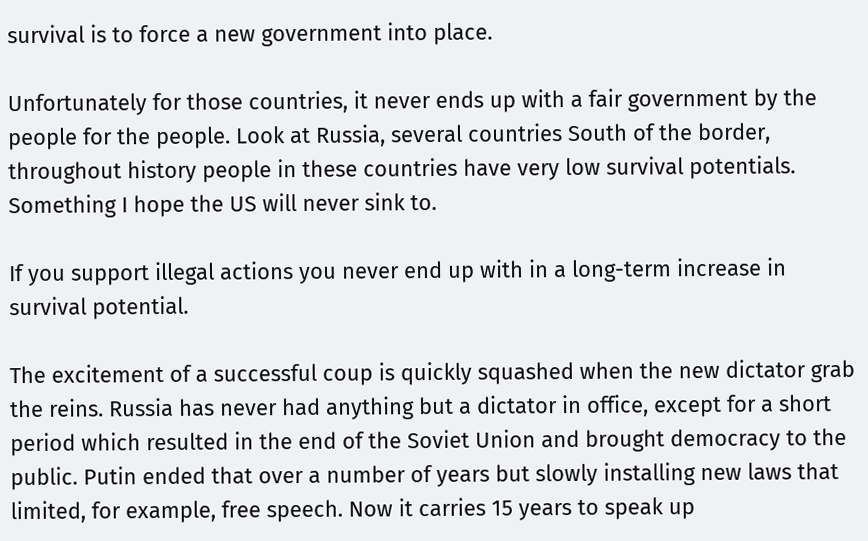survival is to force a new government into place.

Unfortunately for those countries, it never ends up with a fair government by the people for the people. Look at Russia, several countries South of the border, throughout history people in these countries have very low survival potentials. Something I hope the US will never sink to.

If you support illegal actions you never end up with in a long-term increase in survival potential.

The excitement of a successful coup is quickly squashed when the new dictator grab the reins. Russia has never had anything but a dictator in office, except for a short period which resulted in the end of the Soviet Union and brought democracy to the public. Putin ended that over a number of years but slowly installing new laws that limited, for example, free speech. Now it carries 15 years to speak up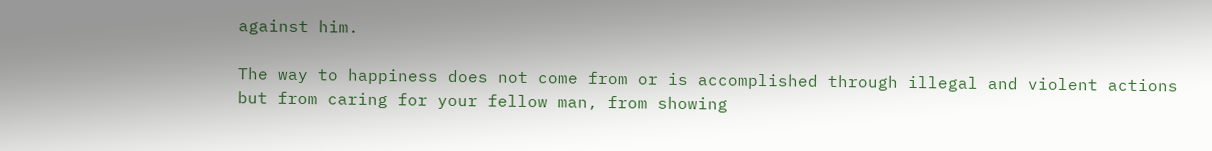against him.

The way to happiness does not come from or is accomplished through illegal and violent actions but from caring for your fellow man, from showing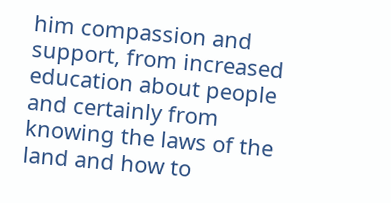him compassion and support, from increased education about people and certainly from knowing the laws of the land and how to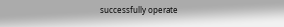successfully operate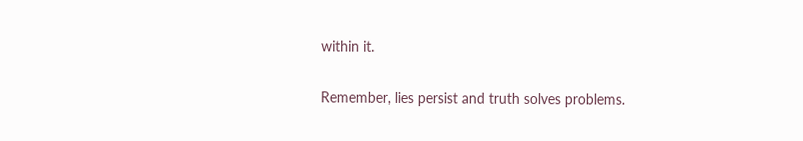within it.

Remember, lies persist and truth solves problems.